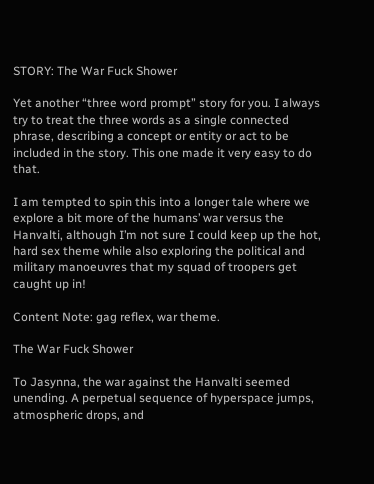STORY: The War Fuck Shower

Yet another “three word prompt” story for you. I always try to treat the three words as a single connected phrase, describing a concept or entity or act to be included in the story. This one made it very easy to do that.

I am tempted to spin this into a longer tale where we explore a bit more of the humans’ war versus the Hanvalti, although I’m not sure I could keep up the hot, hard sex theme while also exploring the political and military manoeuvres that my squad of troopers get caught up in!

Content Note: gag reflex, war theme.

The War Fuck Shower

To Jasynna, the war against the Hanvalti seemed unending. A perpetual sequence of hyperspace jumps, atmospheric drops, and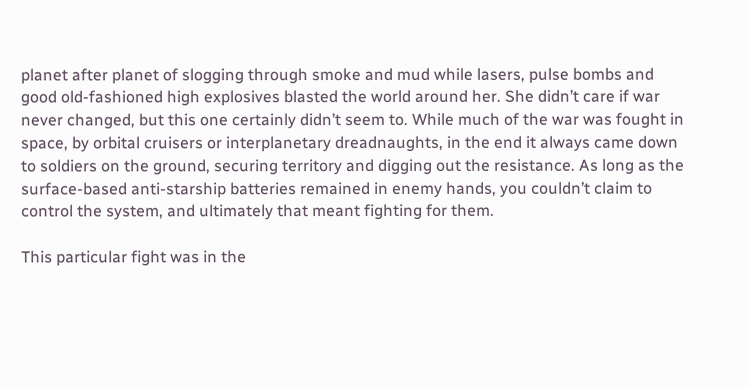planet after planet of slogging through smoke and mud while lasers, pulse bombs and good old-fashioned high explosives blasted the world around her. She didn’t care if war never changed, but this one certainly didn’t seem to. While much of the war was fought in space, by orbital cruisers or interplanetary dreadnaughts, in the end it always came down to soldiers on the ground, securing territory and digging out the resistance. As long as the surface-based anti-starship batteries remained in enemy hands, you couldn’t claim to control the system, and ultimately that meant fighting for them.

This particular fight was in the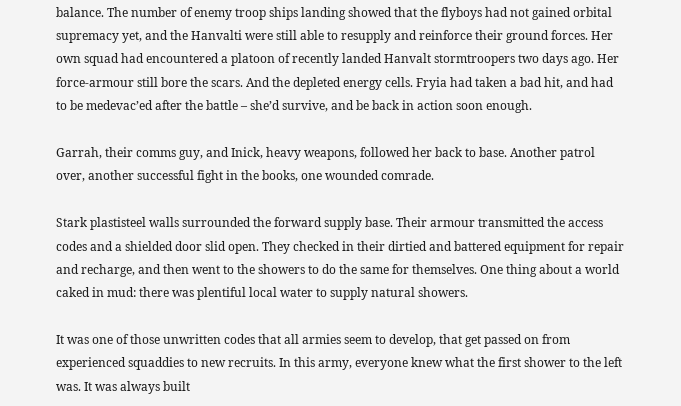balance. The number of enemy troop ships landing showed that the flyboys had not gained orbital supremacy yet, and the Hanvalti were still able to resupply and reinforce their ground forces. Her own squad had encountered a platoon of recently landed Hanvalt stormtroopers two days ago. Her force-armour still bore the scars. And the depleted energy cells. Fryia had taken a bad hit, and had to be medevac’ed after the battle – she’d survive, and be back in action soon enough.

Garrah, their comms guy, and Inick, heavy weapons, followed her back to base. Another patrol over, another successful fight in the books, one wounded comrade.

Stark plastisteel walls surrounded the forward supply base. Their armour transmitted the access codes and a shielded door slid open. They checked in their dirtied and battered equipment for repair and recharge, and then went to the showers to do the same for themselves. One thing about a world caked in mud: there was plentiful local water to supply natural showers.

It was one of those unwritten codes that all armies seem to develop, that get passed on from experienced squaddies to new recruits. In this army, everyone knew what the first shower to the left was. It was always built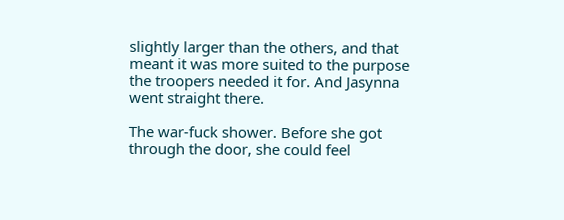slightly larger than the others, and that meant it was more suited to the purpose the troopers needed it for. And Jasynna went straight there.

The war-fuck shower. Before she got through the door, she could feel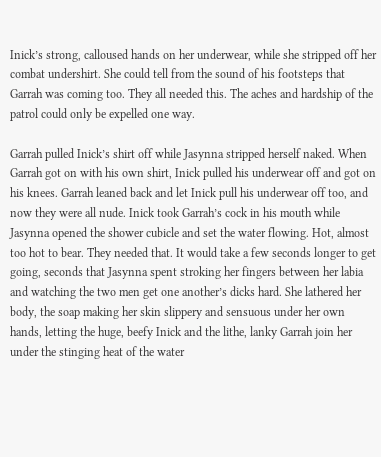Inick’s strong, calloused hands on her underwear, while she stripped off her combat undershirt. She could tell from the sound of his footsteps that Garrah was coming too. They all needed this. The aches and hardship of the patrol could only be expelled one way.

Garrah pulled Inick’s shirt off while Jasynna stripped herself naked. When Garrah got on with his own shirt, Inick pulled his underwear off and got on his knees. Garrah leaned back and let Inick pull his underwear off too, and now they were all nude. Inick took Garrah’s cock in his mouth while Jasynna opened the shower cubicle and set the water flowing. Hot, almost too hot to bear. They needed that. It would take a few seconds longer to get going, seconds that Jasynna spent stroking her fingers between her labia and watching the two men get one another’s dicks hard. She lathered her body, the soap making her skin slippery and sensuous under her own hands, letting the huge, beefy Inick and the lithe, lanky Garrah join her under the stinging heat of the water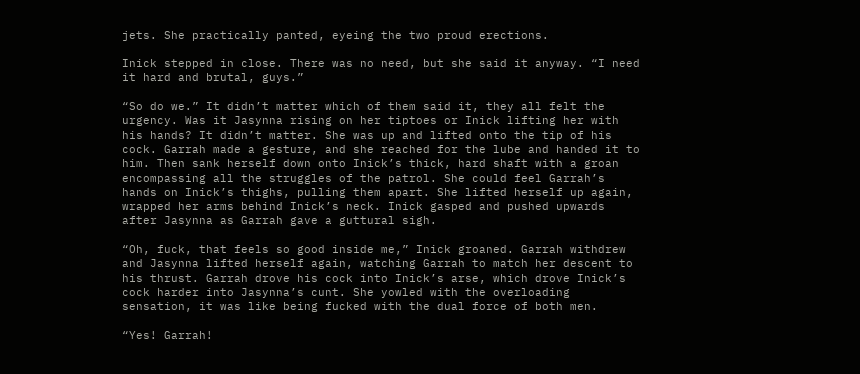jets. She practically panted, eyeing the two proud erections.

Inick stepped in close. There was no need, but she said it anyway. “I need it hard and brutal, guys.”

“So do we.” It didn’t matter which of them said it, they all felt the urgency. Was it Jasynna rising on her tiptoes or Inick lifting her with his hands? It didn’t matter. She was up and lifted onto the tip of his cock. Garrah made a gesture, and she reached for the lube and handed it to him. Then sank herself down onto Inick’s thick, hard shaft with a groan encompassing all the struggles of the patrol. She could feel Garrah’s hands on Inick’s thighs, pulling them apart. She lifted herself up again, wrapped her arms behind Inick’s neck. Inick gasped and pushed upwards after Jasynna as Garrah gave a guttural sigh.

“Oh, fuck, that feels so good inside me,” Inick groaned. Garrah withdrew and Jasynna lifted herself again, watching Garrah to match her descent to his thrust. Garrah drove his cock into Inick’s arse, which drove Inick’s cock harder into Jasynna’s cunt. She yowled with the overloading sensation, it was like being fucked with the dual force of both men.

“Yes! Garrah!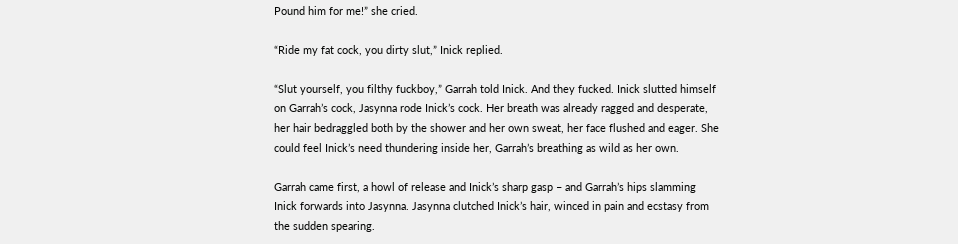Pound him for me!” she cried.

“Ride my fat cock, you dirty slut,” Inick replied.

“Slut yourself, you filthy fuckboy,” Garrah told Inick. And they fucked. Inick slutted himself on Garrah’s cock, Jasynna rode Inick’s cock. Her breath was already ragged and desperate, her hair bedraggled both by the shower and her own sweat, her face flushed and eager. She could feel Inick’s need thundering inside her, Garrah’s breathing as wild as her own.

Garrah came first, a howl of release and Inick’s sharp gasp – and Garrah’s hips slamming Inick forwards into Jasynna. Jasynna clutched Inick’s hair, winced in pain and ecstasy from the sudden spearing.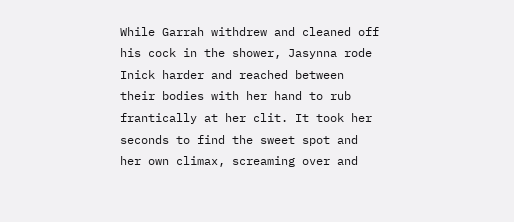While Garrah withdrew and cleaned off his cock in the shower, Jasynna rode Inick harder and reached between their bodies with her hand to rub frantically at her clit. It took her seconds to find the sweet spot and her own climax, screaming over and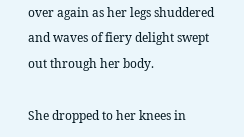over again as her legs shuddered and waves of fiery delight swept out through her body.

She dropped to her knees in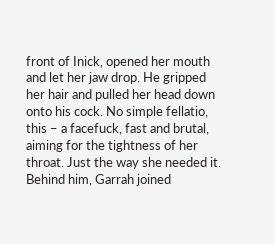front of Inick, opened her mouth and let her jaw drop. He gripped her hair and pulled her head down onto his cock. No simple fellatio, this – a facefuck, fast and brutal, aiming for the tightness of her throat. Just the way she needed it. Behind him, Garrah joined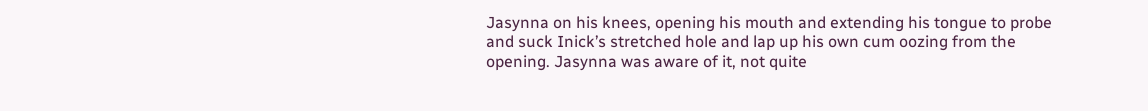Jasynna on his knees, opening his mouth and extending his tongue to probe and suck Inick’s stretched hole and lap up his own cum oozing from the opening. Jasynna was aware of it, not quite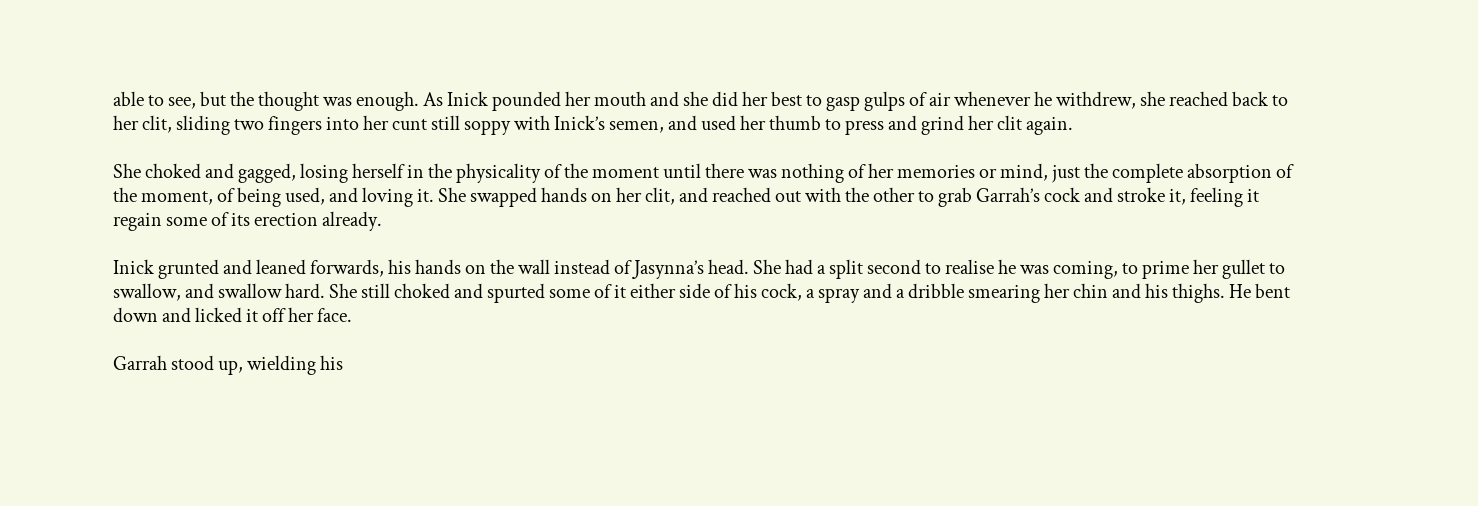able to see, but the thought was enough. As Inick pounded her mouth and she did her best to gasp gulps of air whenever he withdrew, she reached back to her clit, sliding two fingers into her cunt still soppy with Inick’s semen, and used her thumb to press and grind her clit again.

She choked and gagged, losing herself in the physicality of the moment until there was nothing of her memories or mind, just the complete absorption of the moment, of being used, and loving it. She swapped hands on her clit, and reached out with the other to grab Garrah’s cock and stroke it, feeling it regain some of its erection already.

Inick grunted and leaned forwards, his hands on the wall instead of Jasynna’s head. She had a split second to realise he was coming, to prime her gullet to swallow, and swallow hard. She still choked and spurted some of it either side of his cock, a spray and a dribble smearing her chin and his thighs. He bent down and licked it off her face.

Garrah stood up, wielding his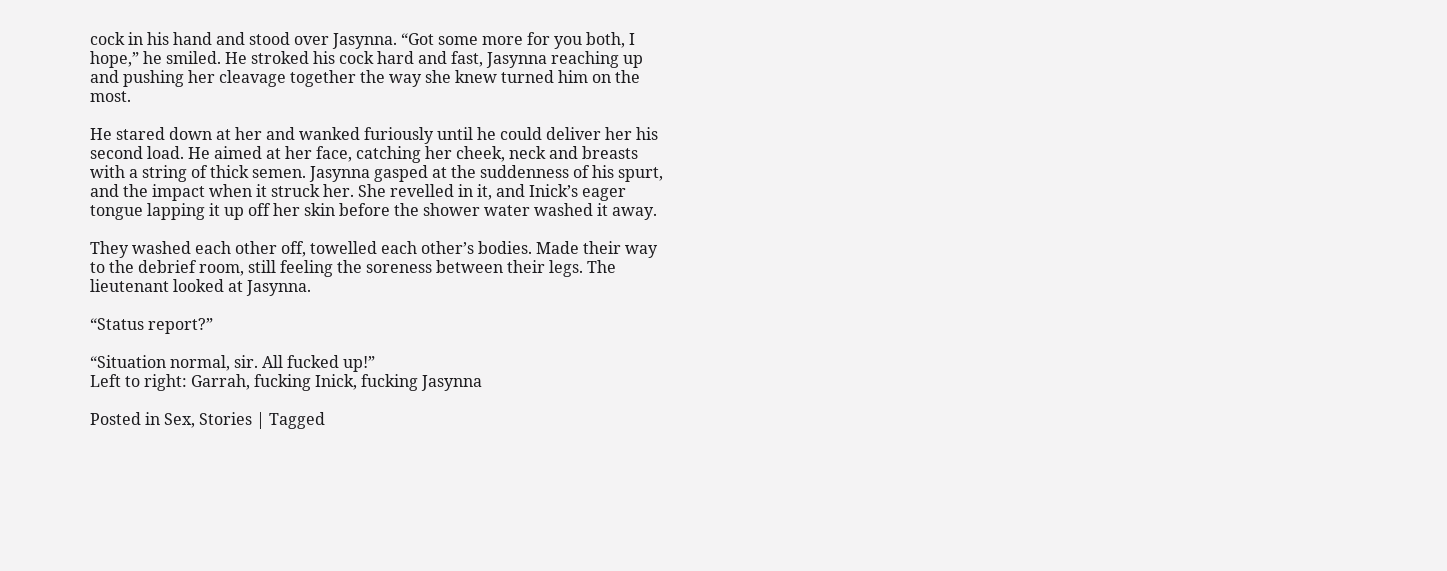cock in his hand and stood over Jasynna. “Got some more for you both, I hope,” he smiled. He stroked his cock hard and fast, Jasynna reaching up and pushing her cleavage together the way she knew turned him on the most.

He stared down at her and wanked furiously until he could deliver her his second load. He aimed at her face, catching her cheek, neck and breasts with a string of thick semen. Jasynna gasped at the suddenness of his spurt, and the impact when it struck her. She revelled in it, and Inick’s eager tongue lapping it up off her skin before the shower water washed it away.

They washed each other off, towelled each other’s bodies. Made their way to the debrief room, still feeling the soreness between their legs. The lieutenant looked at Jasynna.

“Status report?”

“Situation normal, sir. All fucked up!”
Left to right: Garrah, fucking Inick, fucking Jasynna

Posted in Sex, Stories | Tagged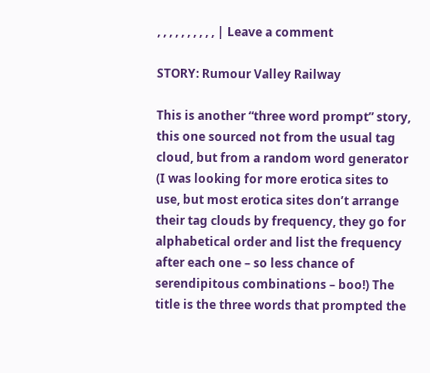, , , , , , , , , , | Leave a comment

STORY: Rumour Valley Railway

This is another “three word prompt” story, this one sourced not from the usual tag cloud, but from a random word generator (I was looking for more erotica sites to use, but most erotica sites don’t arrange their tag clouds by frequency, they go for alphabetical order and list the frequency after each one – so less chance of serendipitous combinations – boo!) The title is the three words that prompted the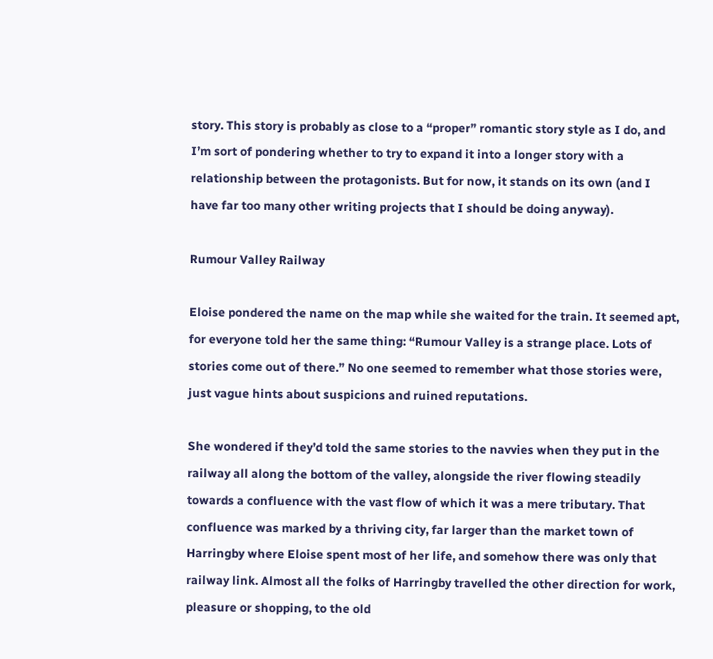story. This story is probably as close to a “proper” romantic story style as I do, and I’m sort of pondering whether to try to expand it into a longer story with a relationship between the protagonists. But for now, it stands on its own (and I have far too many other writing projects that I should be doing anyway).

Rumour Valley Railway

Eloise pondered the name on the map while she waited for the train. It seemed apt, for everyone told her the same thing: “Rumour Valley is a strange place. Lots of stories come out of there.” No one seemed to remember what those stories were, just vague hints about suspicions and ruined reputations.

She wondered if they’d told the same stories to the navvies when they put in the railway all along the bottom of the valley, alongside the river flowing steadily towards a confluence with the vast flow of which it was a mere tributary. That confluence was marked by a thriving city, far larger than the market town of Harringby where Eloise spent most of her life, and somehow there was only that railway link. Almost all the folks of Harringby travelled the other direction for work, pleasure or shopping, to the old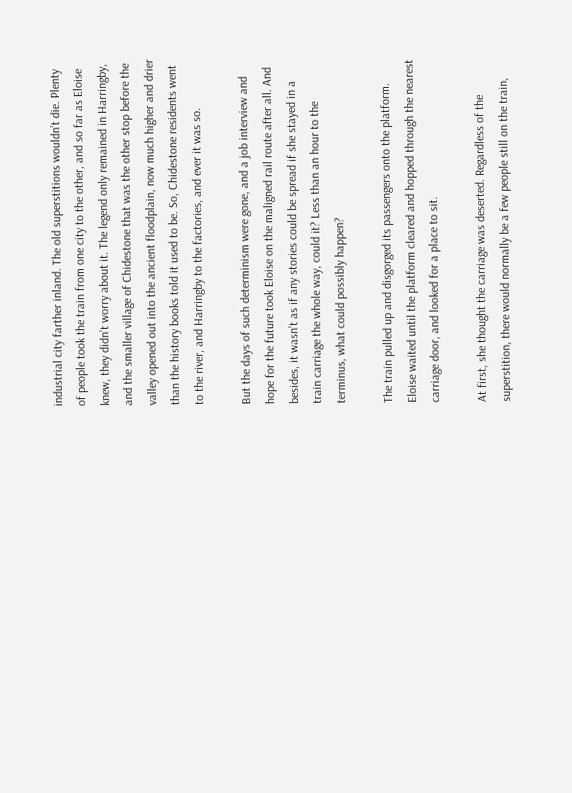industrial city farther inland. The old superstitions wouldn’t die. Plenty of people took the train from one city to the other, and so far as Eloise knew, they didn’t worry about it. The legend only remained in Harringby, and the smaller village of Chidestone that was the other stop before the valley opened out into the ancient floodplain, now much higher and drier than the history books told it used to be. So, Chidestone residents went to the river, and Harringby to the factories, and ever it was so.

But the days of such determinism were gone, and a job interview and hope for the future took Eloise on the maligned rail route after all. And besides, it wasn’t as if any stories could be spread if she stayed in a train carriage the whole way, could it? Less than an hour to the terminus, what could possibly happen?

The train pulled up and disgorged its passengers onto the platform. Eloise waited until the platform cleared and hopped through the nearest carriage door, and looked for a place to sit.

At first, she thought the carriage was deserted. Regardless of the superstition, there would normally be a few people still on the train,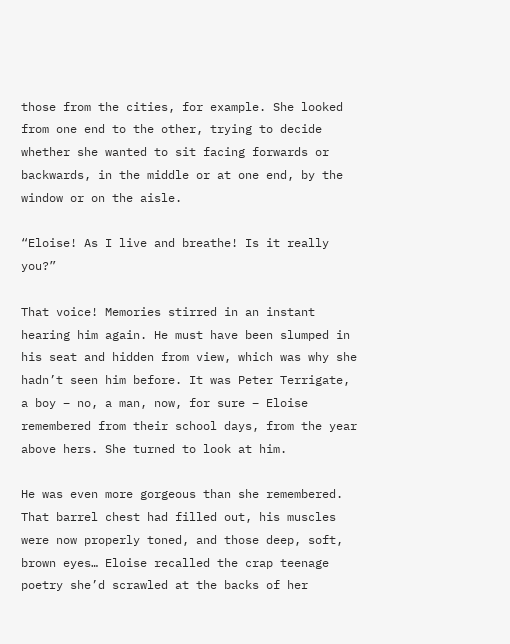those from the cities, for example. She looked from one end to the other, trying to decide whether she wanted to sit facing forwards or backwards, in the middle or at one end, by the window or on the aisle.

“Eloise! As I live and breathe! Is it really you?”

That voice! Memories stirred in an instant hearing him again. He must have been slumped in his seat and hidden from view, which was why she hadn’t seen him before. It was Peter Terrigate, a boy – no, a man, now, for sure – Eloise remembered from their school days, from the year above hers. She turned to look at him.

He was even more gorgeous than she remembered. That barrel chest had filled out, his muscles were now properly toned, and those deep, soft, brown eyes… Eloise recalled the crap teenage poetry she’d scrawled at the backs of her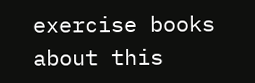exercise books about this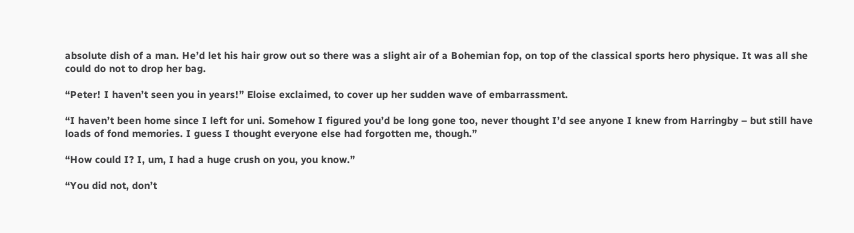absolute dish of a man. He’d let his hair grow out so there was a slight air of a Bohemian fop, on top of the classical sports hero physique. It was all she could do not to drop her bag.

“Peter! I haven’t seen you in years!” Eloise exclaimed, to cover up her sudden wave of embarrassment.

“I haven’t been home since I left for uni. Somehow I figured you’d be long gone too, never thought I’d see anyone I knew from Harringby – but still have loads of fond memories. I guess I thought everyone else had forgotten me, though.”

“How could I? I, um, I had a huge crush on you, you know.”

“You did not, don’t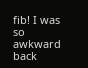fib! I was so awkward back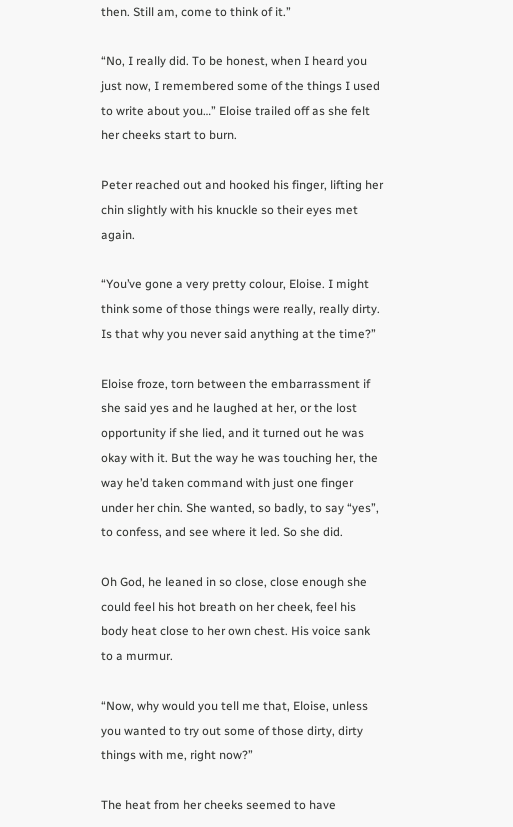then. Still am, come to think of it.”

“No, I really did. To be honest, when I heard you just now, I remembered some of the things I used to write about you…” Eloise trailed off as she felt her cheeks start to burn.

Peter reached out and hooked his finger, lifting her chin slightly with his knuckle so their eyes met again.

“You’ve gone a very pretty colour, Eloise. I might think some of those things were really, really dirty. Is that why you never said anything at the time?”

Eloise froze, torn between the embarrassment if she said yes and he laughed at her, or the lost opportunity if she lied, and it turned out he was okay with it. But the way he was touching her, the way he’d taken command with just one finger under her chin. She wanted, so badly, to say “yes”, to confess, and see where it led. So she did.

Oh God, he leaned in so close, close enough she could feel his hot breath on her cheek, feel his body heat close to her own chest. His voice sank to a murmur.

“Now, why would you tell me that, Eloise, unless you wanted to try out some of those dirty, dirty things with me, right now?”

The heat from her cheeks seemed to have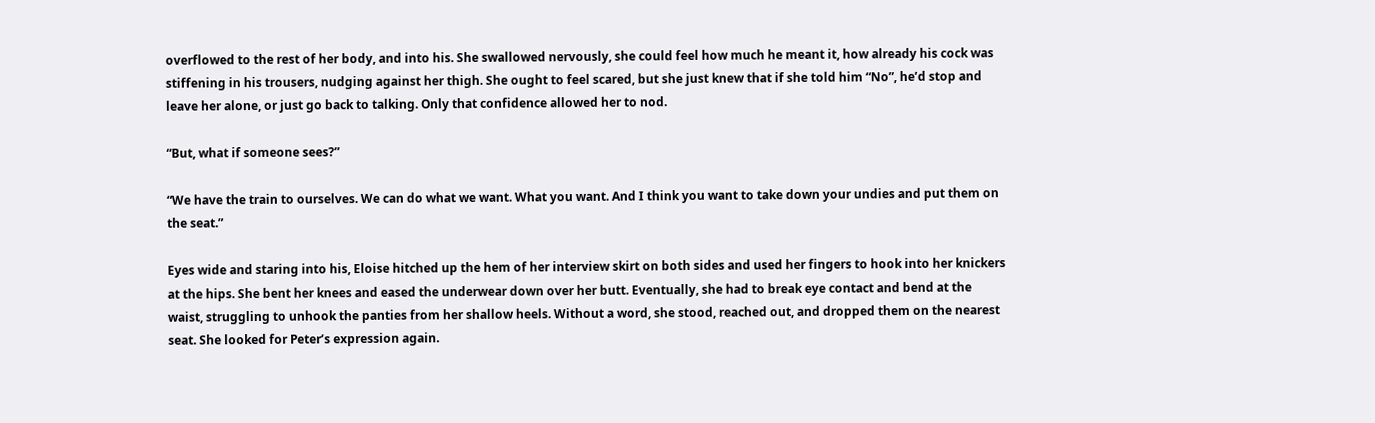overflowed to the rest of her body, and into his. She swallowed nervously, she could feel how much he meant it, how already his cock was stiffening in his trousers, nudging against her thigh. She ought to feel scared, but she just knew that if she told him “No”, he’d stop and leave her alone, or just go back to talking. Only that confidence allowed her to nod.

“But, what if someone sees?”

“We have the train to ourselves. We can do what we want. What you want. And I think you want to take down your undies and put them on the seat.”

Eyes wide and staring into his, Eloise hitched up the hem of her interview skirt on both sides and used her fingers to hook into her knickers at the hips. She bent her knees and eased the underwear down over her butt. Eventually, she had to break eye contact and bend at the waist, struggling to unhook the panties from her shallow heels. Without a word, she stood, reached out, and dropped them on the nearest seat. She looked for Peter’s expression again.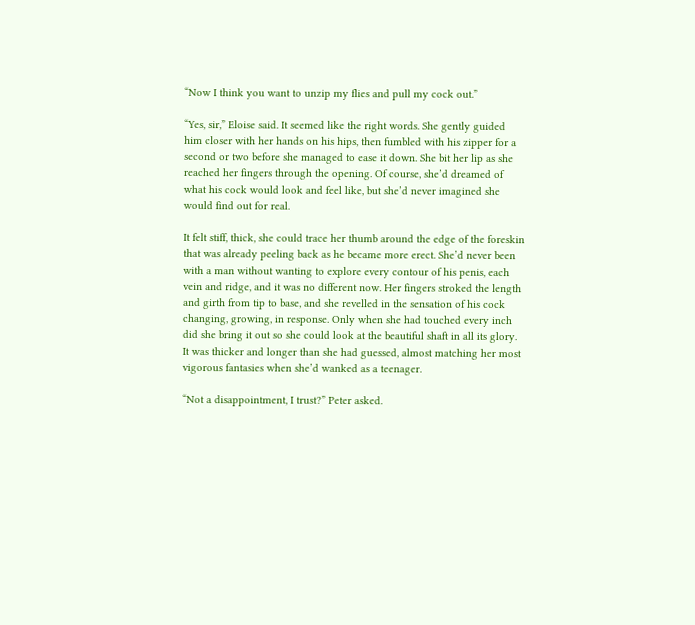“Now I think you want to unzip my flies and pull my cock out.”

“Yes, sir,” Eloise said. It seemed like the right words. She gently guided him closer with her hands on his hips, then fumbled with his zipper for a second or two before she managed to ease it down. She bit her lip as she reached her fingers through the opening. Of course, she’d dreamed of what his cock would look and feel like, but she’d never imagined she would find out for real.

It felt stiff, thick, she could trace her thumb around the edge of the foreskin that was already peeling back as he became more erect. She’d never been with a man without wanting to explore every contour of his penis, each vein and ridge, and it was no different now. Her fingers stroked the length and girth from tip to base, and she revelled in the sensation of his cock changing, growing, in response. Only when she had touched every inch did she bring it out so she could look at the beautiful shaft in all its glory. It was thicker and longer than she had guessed, almost matching her most vigorous fantasies when she’d wanked as a teenager.

“Not a disappointment, I trust?” Peter asked.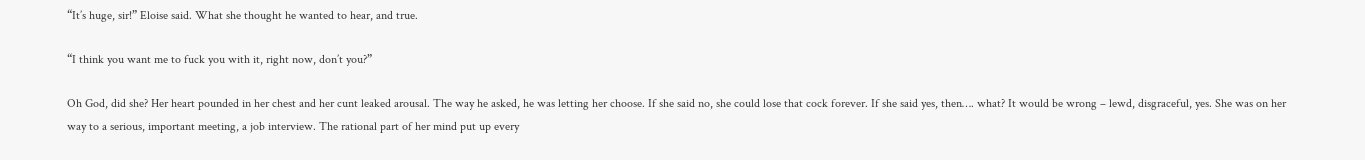“It’s huge, sir!” Eloise said. What she thought he wanted to hear, and true.

“I think you want me to fuck you with it, right now, don’t you?”

Oh God, did she? Her heart pounded in her chest and her cunt leaked arousal. The way he asked, he was letting her choose. If she said no, she could lose that cock forever. If she said yes, then…. what? It would be wrong – lewd, disgraceful, yes. She was on her way to a serious, important meeting, a job interview. The rational part of her mind put up every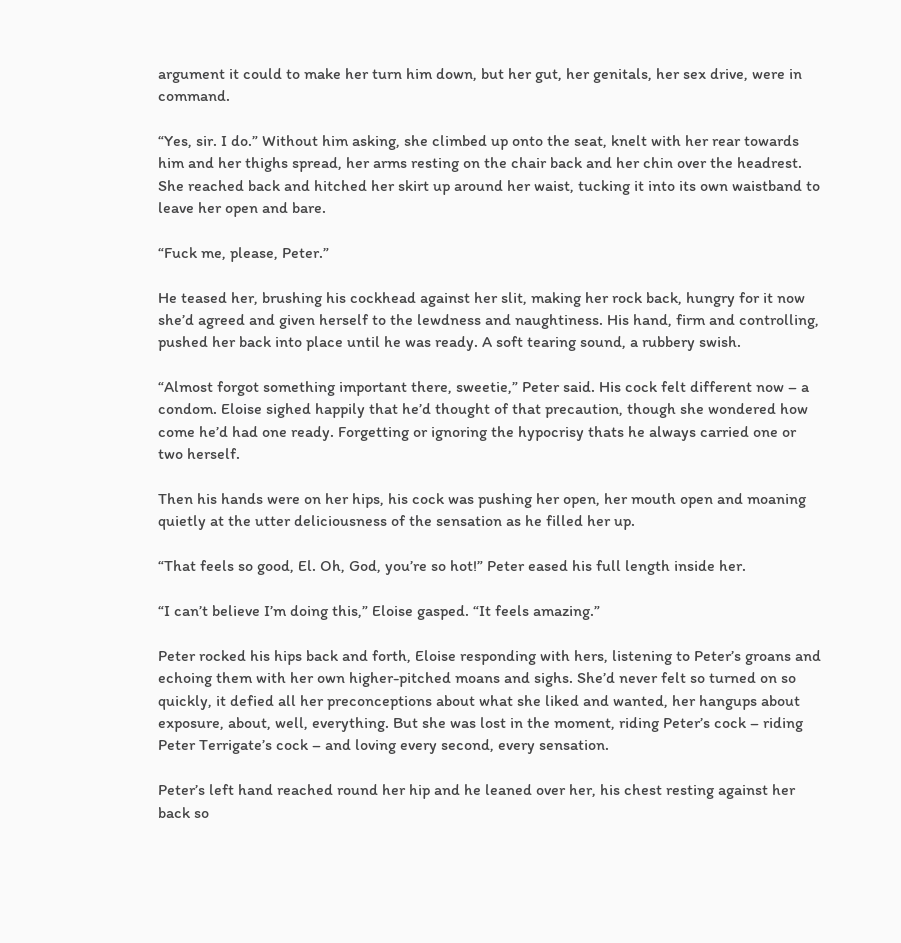argument it could to make her turn him down, but her gut, her genitals, her sex drive, were in command.

“Yes, sir. I do.” Without him asking, she climbed up onto the seat, knelt with her rear towards him and her thighs spread, her arms resting on the chair back and her chin over the headrest. She reached back and hitched her skirt up around her waist, tucking it into its own waistband to leave her open and bare.

“Fuck me, please, Peter.”

He teased her, brushing his cockhead against her slit, making her rock back, hungry for it now she’d agreed and given herself to the lewdness and naughtiness. His hand, firm and controlling, pushed her back into place until he was ready. A soft tearing sound, a rubbery swish.

“Almost forgot something important there, sweetie,” Peter said. His cock felt different now – a condom. Eloise sighed happily that he’d thought of that precaution, though she wondered how come he’d had one ready. Forgetting or ignoring the hypocrisy thats he always carried one or two herself.

Then his hands were on her hips, his cock was pushing her open, her mouth open and moaning quietly at the utter deliciousness of the sensation as he filled her up.

“That feels so good, El. Oh, God, you’re so hot!” Peter eased his full length inside her.

“I can’t believe I’m doing this,” Eloise gasped. “It feels amazing.”

Peter rocked his hips back and forth, Eloise responding with hers, listening to Peter’s groans and echoing them with her own higher-pitched moans and sighs. She’d never felt so turned on so quickly, it defied all her preconceptions about what she liked and wanted, her hangups about exposure, about, well, everything. But she was lost in the moment, riding Peter’s cock – riding Peter Terrigate’s cock – and loving every second, every sensation.

Peter’s left hand reached round her hip and he leaned over her, his chest resting against her back so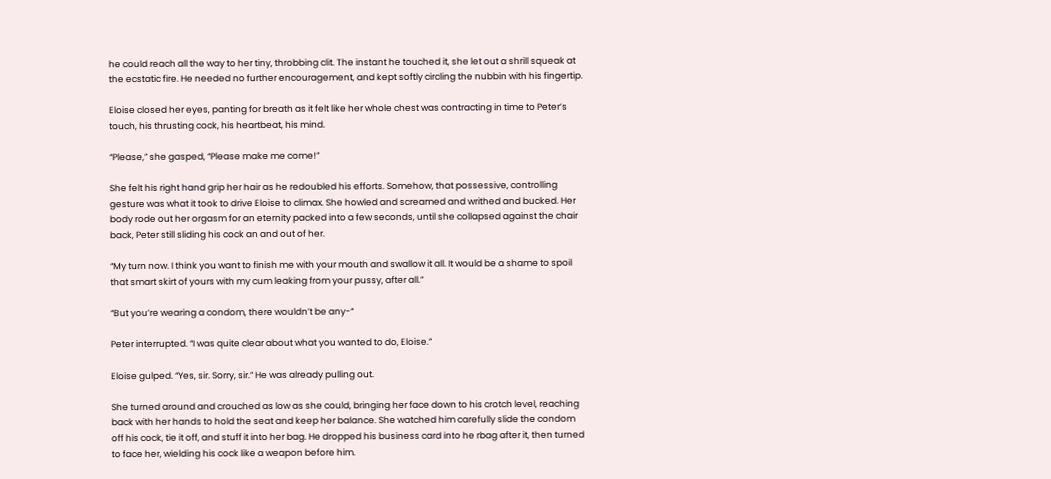he could reach all the way to her tiny, throbbing clit. The instant he touched it, she let out a shrill squeak at the ecstatic fire. He needed no further encouragement, and kept softly circling the nubbin with his fingertip.

Eloise closed her eyes, panting for breath as it felt like her whole chest was contracting in time to Peter’s touch, his thrusting cock, his heartbeat, his mind.

“Please,” she gasped, “Please make me come!”

She felt his right hand grip her hair as he redoubled his efforts. Somehow, that possessive, controlling gesture was what it took to drive Eloise to climax. She howled and screamed and writhed and bucked. Her body rode out her orgasm for an eternity packed into a few seconds, until she collapsed against the chair back, Peter still sliding his cock an and out of her.

“My turn now. I think you want to finish me with your mouth and swallow it all. It would be a shame to spoil that smart skirt of yours with my cum leaking from your pussy, after all.”

“But you’re wearing a condom, there wouldn’t be any-“

Peter interrupted. “I was quite clear about what you wanted to do, Eloise.”

Eloise gulped. “Yes, sir. Sorry, sir.” He was already pulling out.

She turned around and crouched as low as she could, bringing her face down to his crotch level, reaching back with her hands to hold the seat and keep her balance. She watched him carefully slide the condom off his cock, tie it off, and stuff it into her bag. He dropped his business card into he rbag after it, then turned to face her, wielding his cock like a weapon before him.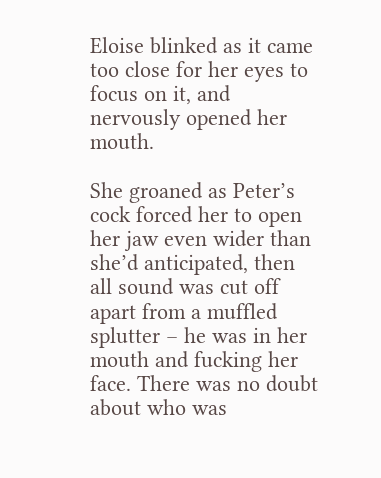Eloise blinked as it came too close for her eyes to focus on it, and nervously opened her mouth.

She groaned as Peter’s cock forced her to open her jaw even wider than she’d anticipated, then all sound was cut off apart from a muffled splutter – he was in her mouth and fucking her face. There was no doubt about who was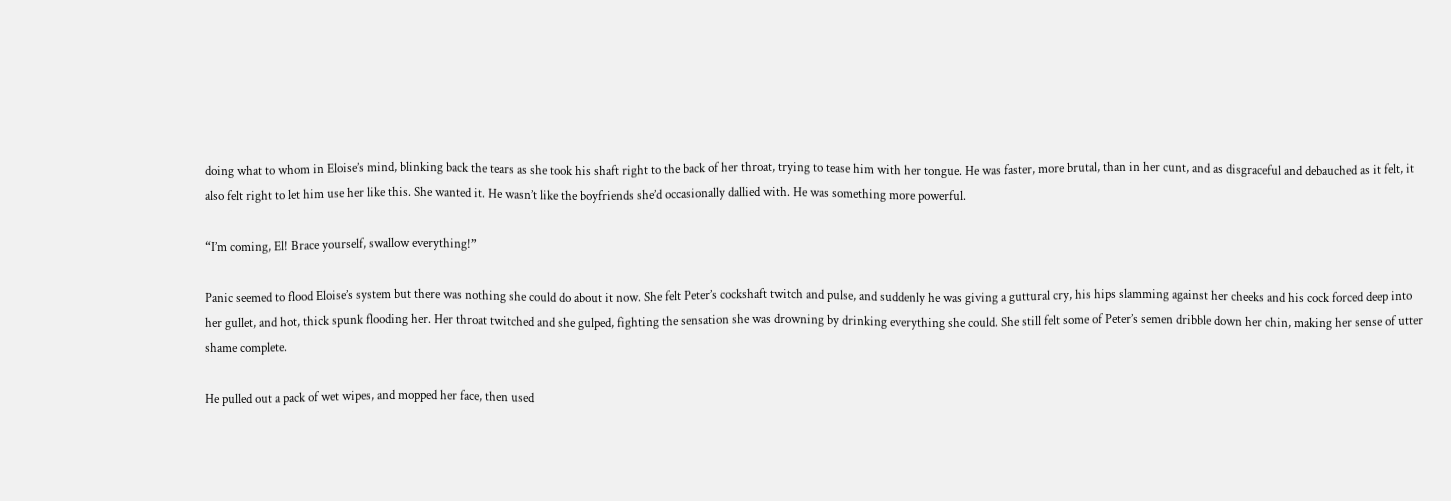doing what to whom in Eloise’s mind, blinking back the tears as she took his shaft right to the back of her throat, trying to tease him with her tongue. He was faster, more brutal, than in her cunt, and as disgraceful and debauched as it felt, it also felt right to let him use her like this. She wanted it. He wasn’t like the boyfriends she’d occasionally dallied with. He was something more powerful.

“I’m coming, El! Brace yourself, swallow everything!”

Panic seemed to flood Eloise’s system but there was nothing she could do about it now. She felt Peter’s cockshaft twitch and pulse, and suddenly he was giving a guttural cry, his hips slamming against her cheeks and his cock forced deep into her gullet, and hot, thick spunk flooding her. Her throat twitched and she gulped, fighting the sensation she was drowning by drinking everything she could. She still felt some of Peter’s semen dribble down her chin, making her sense of utter shame complete.

He pulled out a pack of wet wipes, and mopped her face, then used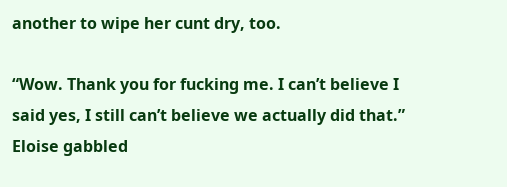another to wipe her cunt dry, too.

“Wow. Thank you for fucking me. I can’t believe I said yes, I still can’t believe we actually did that.” Eloise gabbled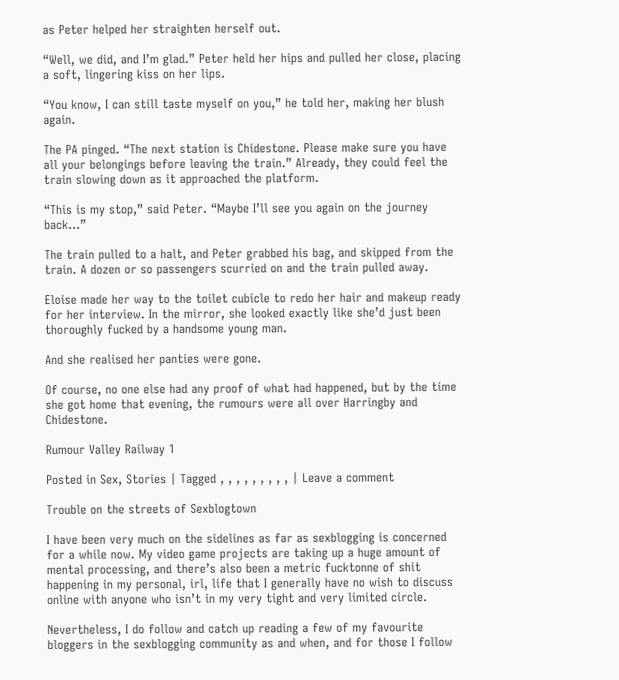as Peter helped her straighten herself out.

“Well, we did, and I’m glad.” Peter held her hips and pulled her close, placing a soft, lingering kiss on her lips.

“You know, I can still taste myself on you,” he told her, making her blush again.

The PA pinged. “The next station is Chidestone. Please make sure you have all your belongings before leaving the train.” Already, they could feel the train slowing down as it approached the platform.

“This is my stop,” said Peter. “Maybe I’ll see you again on the journey back…”

The train pulled to a halt, and Peter grabbed his bag, and skipped from the train. A dozen or so passengers scurried on and the train pulled away.

Eloise made her way to the toilet cubicle to redo her hair and makeup ready for her interview. In the mirror, she looked exactly like she’d just been thoroughly fucked by a handsome young man.

And she realised her panties were gone.

Of course, no one else had any proof of what had happened, but by the time she got home that evening, the rumours were all over Harringby and Chidestone.

Rumour Valley Railway 1

Posted in Sex, Stories | Tagged , , , , , , , , , | Leave a comment

Trouble on the streets of Sexblogtown

I have been very much on the sidelines as far as sexblogging is concerned for a while now. My video game projects are taking up a huge amount of mental processing, and there’s also been a metric fucktonne of shit happening in my personal, irl, life that I generally have no wish to discuss online with anyone who isn’t in my very tight and very limited circle.

Nevertheless, I do follow and catch up reading a few of my favourite bloggers in the sexblogging community as and when, and for those I follow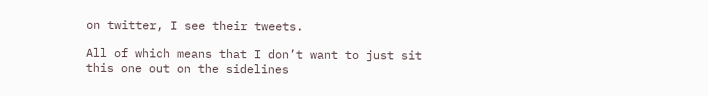on twitter, I see their tweets.

All of which means that I don’t want to just sit this one out on the sidelines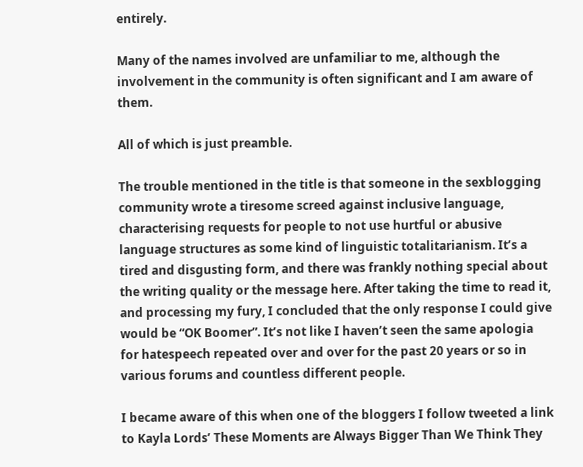entirely.

Many of the names involved are unfamiliar to me, although the involvement in the community is often significant and I am aware of them.

All of which is just preamble.

The trouble mentioned in the title is that someone in the sexblogging community wrote a tiresome screed against inclusive language, characterising requests for people to not use hurtful or abusive language structures as some kind of linguistic totalitarianism. It’s a tired and disgusting form, and there was frankly nothing special about the writing quality or the message here. After taking the time to read it, and processing my fury, I concluded that the only response I could give would be “OK Boomer”. It’s not like I haven’t seen the same apologia for hatespeech repeated over and over for the past 20 years or so in various forums and countless different people.

I became aware of this when one of the bloggers I follow tweeted a link to Kayla Lords’ These Moments are Always Bigger Than We Think They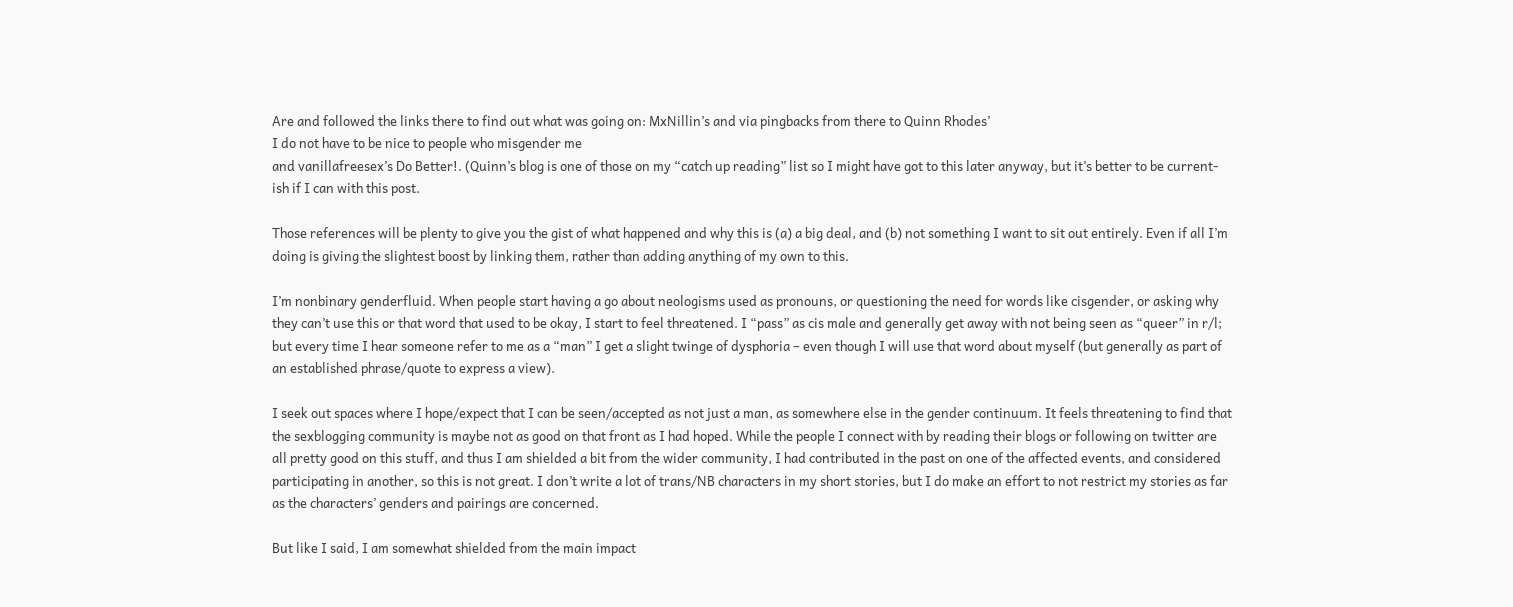Are and followed the links there to find out what was going on: MxNillin’s and via pingbacks from there to Quinn Rhodes’
I do not have to be nice to people who misgender me
and vanillafreesex’s Do Better!. (Quinn’s blog is one of those on my “catch up reading” list so I might have got to this later anyway, but it’s better to be current-ish if I can with this post.

Those references will be plenty to give you the gist of what happened and why this is (a) a big deal, and (b) not something I want to sit out entirely. Even if all I’m doing is giving the slightest boost by linking them, rather than adding anything of my own to this.

I’m nonbinary genderfluid. When people start having a go about neologisms used as pronouns, or questioning the need for words like cisgender, or asking why they can’t use this or that word that used to be okay, I start to feel threatened. I “pass” as cis male and generally get away with not being seen as “queer” in r/l; but every time I hear someone refer to me as a “man” I get a slight twinge of dysphoria – even though I will use that word about myself (but generally as part of an established phrase/quote to express a view).

I seek out spaces where I hope/expect that I can be seen/accepted as not just a man, as somewhere else in the gender continuum. It feels threatening to find that the sexblogging community is maybe not as good on that front as I had hoped. While the people I connect with by reading their blogs or following on twitter are all pretty good on this stuff, and thus I am shielded a bit from the wider community, I had contributed in the past on one of the affected events, and considered participating in another, so this is not great. I don’t write a lot of trans/NB characters in my short stories, but I do make an effort to not restrict my stories as far as the characters’ genders and pairings are concerned.

But like I said, I am somewhat shielded from the main impact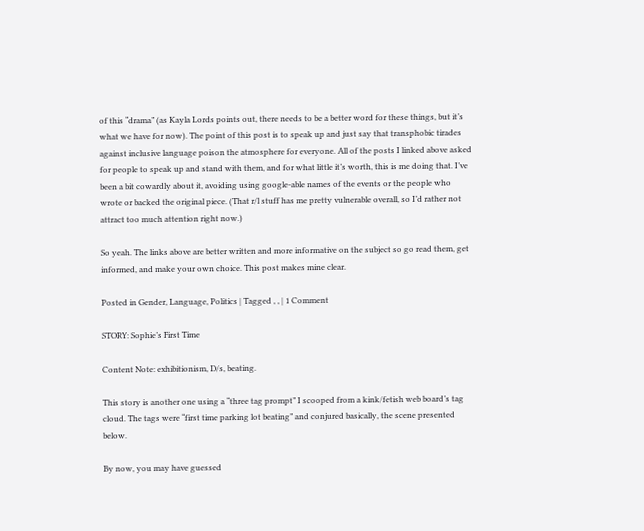of this “drama” (as Kayla Lords points out, there needs to be a better word for these things, but it’s what we have for now). The point of this post is to speak up and just say that transphobic tirades against inclusive language poison the atmosphere for everyone. All of the posts I linked above asked for people to speak up and stand with them, and for what little it’s worth, this is me doing that. I’ve been a bit cowardly about it, avoiding using google-able names of the events or the people who wrote or backed the original piece. (That r/l stuff has me pretty vulnerable overall, so I’d rather not attract too much attention right now.)

So yeah. The links above are better written and more informative on the subject so go read them, get informed, and make your own choice. This post makes mine clear.

Posted in Gender, Language, Politics | Tagged , , | 1 Comment

STORY: Sophie’s First Time

Content Note: exhibitionism, D/s, beating.

This story is another one using a “three tag prompt” I scooped from a kink/fetish web board’s tag cloud. The tags were “first time parking lot beating” and conjured basically, the scene presented below.

By now, you may have guessed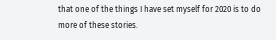that one of the things I have set myself for 2020 is to do more of these stories.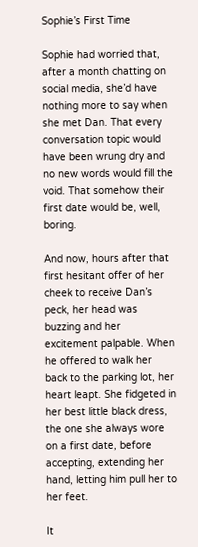Sophie’s First Time

Sophie had worried that, after a month chatting on social media, she’d have nothing more to say when she met Dan. That every conversation topic would have been wrung dry and no new words would fill the void. That somehow their first date would be, well, boring.

And now, hours after that first hesitant offer of her cheek to receive Dan’s peck, her head was buzzing and her excitement palpable. When he offered to walk her back to the parking lot, her heart leapt. She fidgeted in her best little black dress, the one she always wore on a first date, before accepting, extending her hand, letting him pull her to her feet.

It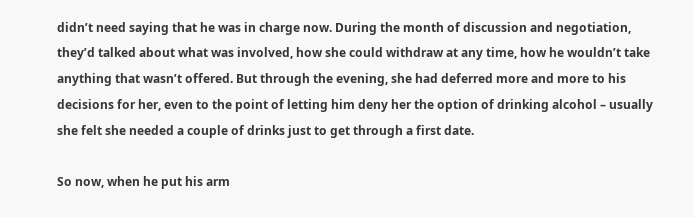didn’t need saying that he was in charge now. During the month of discussion and negotiation, they’d talked about what was involved, how she could withdraw at any time, how he wouldn’t take anything that wasn’t offered. But through the evening, she had deferred more and more to his decisions for her, even to the point of letting him deny her the option of drinking alcohol – usually she felt she needed a couple of drinks just to get through a first date.

So now, when he put his arm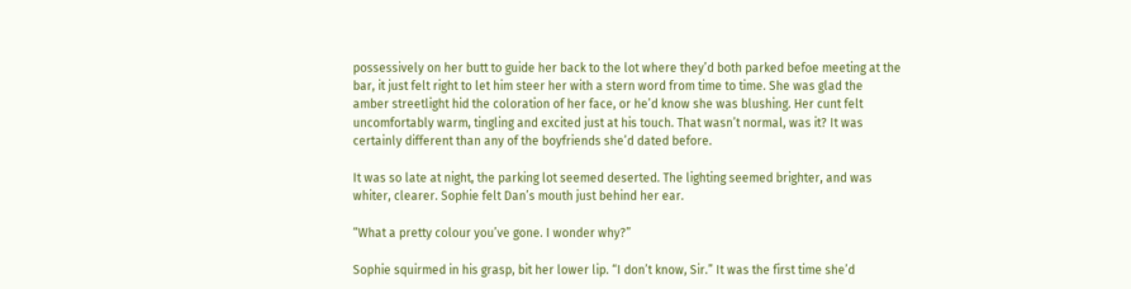possessively on her butt to guide her back to the lot where they’d both parked befoe meeting at the bar, it just felt right to let him steer her with a stern word from time to time. She was glad the amber streetlight hid the coloration of her face, or he’d know she was blushing. Her cunt felt uncomfortably warm, tingling and excited just at his touch. That wasn’t normal, was it? It was certainly different than any of the boyfriends she’d dated before.

It was so late at night, the parking lot seemed deserted. The lighting seemed brighter, and was whiter, clearer. Sophie felt Dan’s mouth just behind her ear.

“What a pretty colour you’ve gone. I wonder why?”

Sophie squirmed in his grasp, bit her lower lip. “I don’t know, Sir.” It was the first time she’d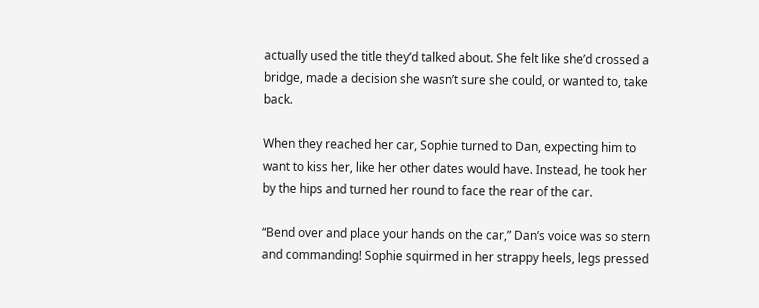actually used the title they’d talked about. She felt like she’d crossed a bridge, made a decision she wasn’t sure she could, or wanted to, take back.

When they reached her car, Sophie turned to Dan, expecting him to want to kiss her, like her other dates would have. Instead, he took her by the hips and turned her round to face the rear of the car.

“Bend over and place your hands on the car,” Dan’s voice was so stern and commanding! Sophie squirmed in her strappy heels, legs pressed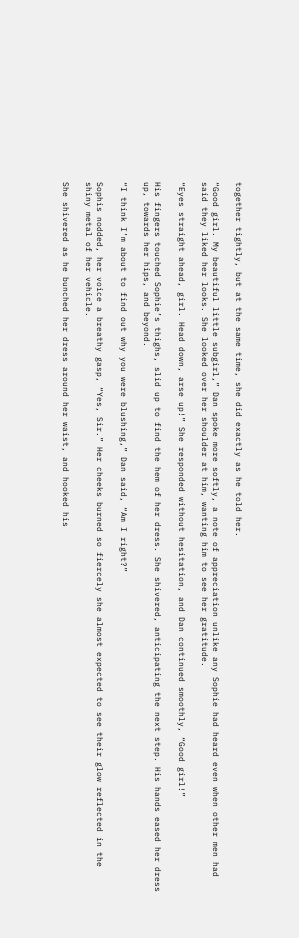together tightly, but at the same time, she did exactly as he told her.

“Good girl. My beautiful little subgirl,” Dan spoke more softly, a note of appreciation unlike any Sophie had heard even when other men had said they liked her looks. She looked over her shoulder at him, wanting him to see her gratitude.

“Eyes straight ahead, girl. Head down, arse up!” She responded without hesitation, and Dan continued smoothly, “Good girl!”

His fingers touched Sophie’s thighs, slid up to find the hem of her dress. She shivered, anticipating the next step. His hands eased her dress up, towards her hips, and beyond.

“I think I’m about to find out why you were blushing,” Dan said, “Am I right?”

Sophis nodded, her voice a breathy gasp, “Yes, Sir.” Her cheeks burned so fiercely she almost expected to see their glow reflected in the shiny metal of her vehicle.

She shivered as he bunched her dress around her waist, and hooked his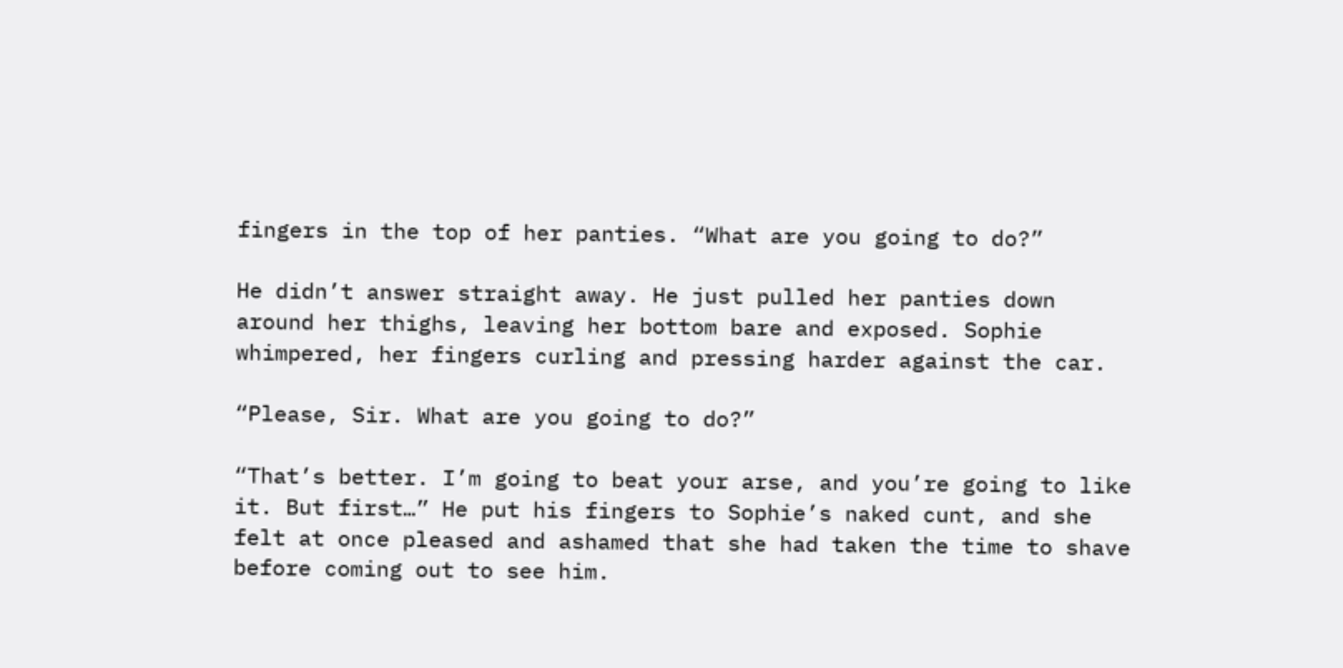fingers in the top of her panties. “What are you going to do?”

He didn’t answer straight away. He just pulled her panties down around her thighs, leaving her bottom bare and exposed. Sophie whimpered, her fingers curling and pressing harder against the car.

“Please, Sir. What are you going to do?”

“That’s better. I’m going to beat your arse, and you’re going to like it. But first…” He put his fingers to Sophie’s naked cunt, and she felt at once pleased and ashamed that she had taken the time to shave before coming out to see him.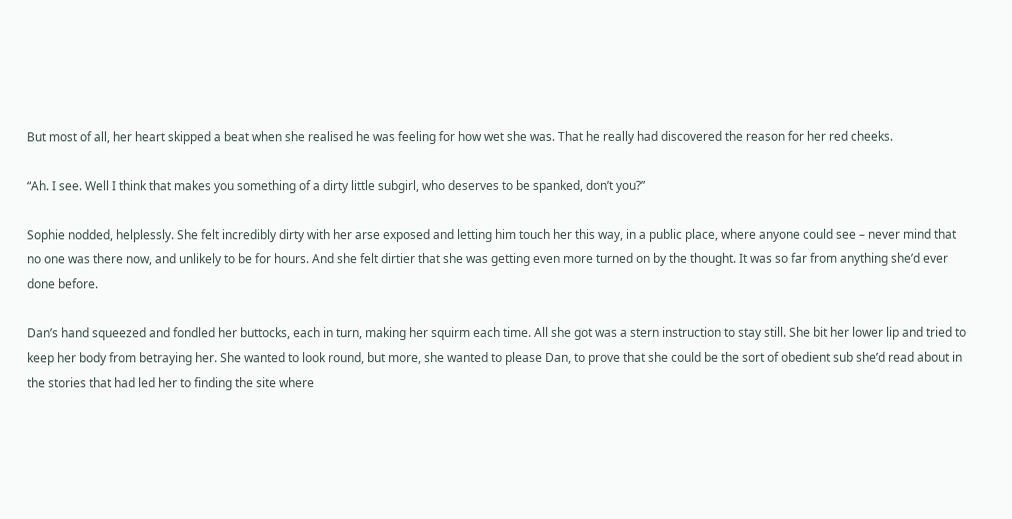But most of all, her heart skipped a beat when she realised he was feeling for how wet she was. That he really had discovered the reason for her red cheeks.

“Ah. I see. Well I think that makes you something of a dirty little subgirl, who deserves to be spanked, don’t you?”

Sophie nodded, helplessly. She felt incredibly dirty with her arse exposed and letting him touch her this way, in a public place, where anyone could see – never mind that no one was there now, and unlikely to be for hours. And she felt dirtier that she was getting even more turned on by the thought. It was so far from anything she’d ever done before.

Dan’s hand squeezed and fondled her buttocks, each in turn, making her squirm each time. All she got was a stern instruction to stay still. She bit her lower lip and tried to keep her body from betraying her. She wanted to look round, but more, she wanted to please Dan, to prove that she could be the sort of obedient sub she’d read about in the stories that had led her to finding the site where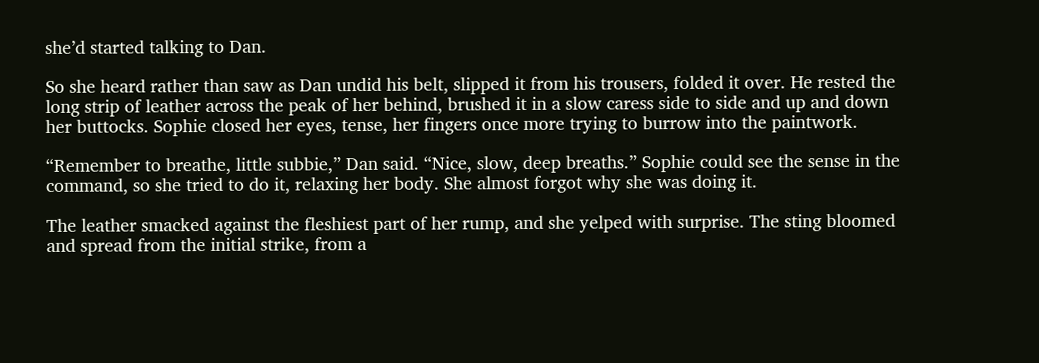she’d started talking to Dan.

So she heard rather than saw as Dan undid his belt, slipped it from his trousers, folded it over. He rested the long strip of leather across the peak of her behind, brushed it in a slow caress side to side and up and down her buttocks. Sophie closed her eyes, tense, her fingers once more trying to burrow into the paintwork.

“Remember to breathe, little subbie,” Dan said. “Nice, slow, deep breaths.” Sophie could see the sense in the command, so she tried to do it, relaxing her body. She almost forgot why she was doing it.

The leather smacked against the fleshiest part of her rump, and she yelped with surprise. The sting bloomed and spread from the initial strike, from a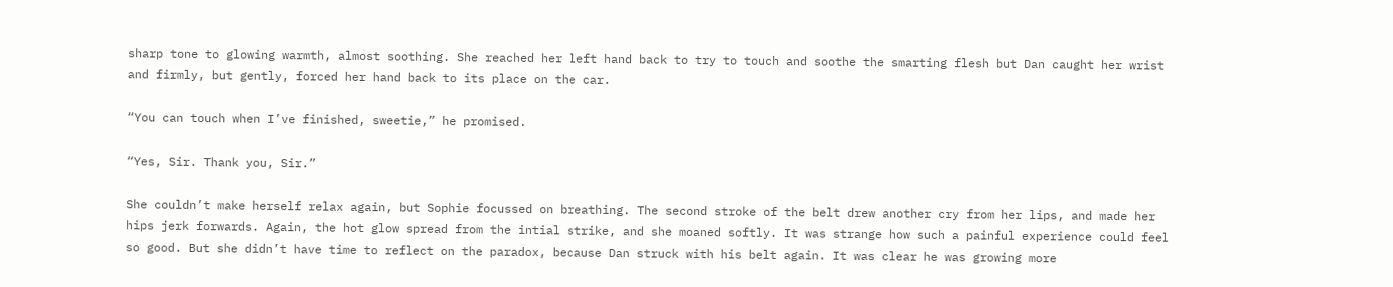sharp tone to glowing warmth, almost soothing. She reached her left hand back to try to touch and soothe the smarting flesh but Dan caught her wrist and firmly, but gently, forced her hand back to its place on the car.

“You can touch when I’ve finished, sweetie,” he promised.

“Yes, Sir. Thank you, Sir.”

She couldn’t make herself relax again, but Sophie focussed on breathing. The second stroke of the belt drew another cry from her lips, and made her hips jerk forwards. Again, the hot glow spread from the intial strike, and she moaned softly. It was strange how such a painful experience could feel so good. But she didn’t have time to reflect on the paradox, because Dan struck with his belt again. It was clear he was growing more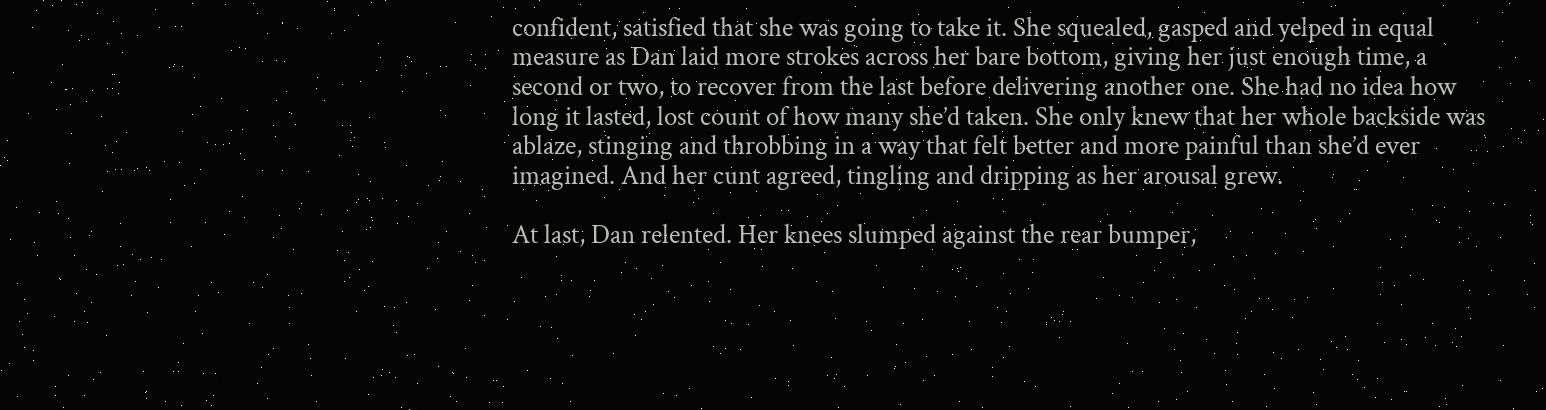confident, satisfied that she was going to take it. She squealed, gasped and yelped in equal measure as Dan laid more strokes across her bare bottom, giving her just enough time, a second or two, to recover from the last before delivering another one. She had no idea how long it lasted, lost count of how many she’d taken. She only knew that her whole backside was ablaze, stinging and throbbing in a way that felt better and more painful than she’d ever imagined. And her cunt agreed, tingling and dripping as her arousal grew.

At last, Dan relented. Her knees slumped against the rear bumper,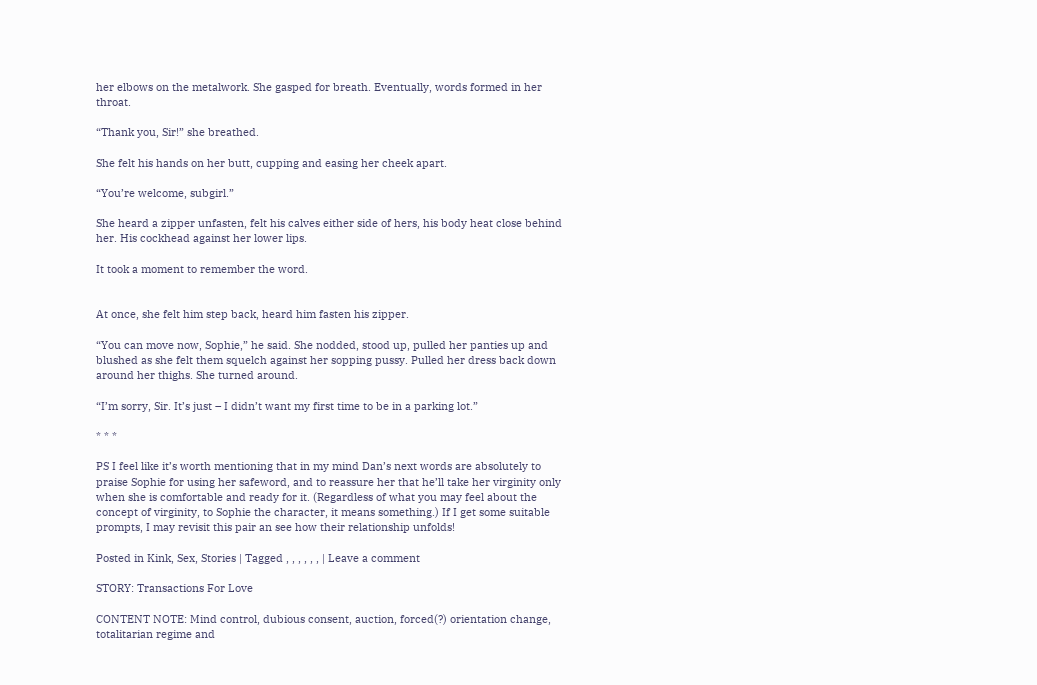her elbows on the metalwork. She gasped for breath. Eventually, words formed in her throat.

“Thank you, Sir!” she breathed.

She felt his hands on her butt, cupping and easing her cheek apart.

“You’re welcome, subgirl.”

She heard a zipper unfasten, felt his calves either side of hers, his body heat close behind her. His cockhead against her lower lips.

It took a moment to remember the word.


At once, she felt him step back, heard him fasten his zipper.

“You can move now, Sophie,” he said. She nodded, stood up, pulled her panties up and blushed as she felt them squelch against her sopping pussy. Pulled her dress back down around her thighs. She turned around.

“I’m sorry, Sir. It’s just – I didn’t want my first time to be in a parking lot.”

* * *

PS I feel like it’s worth mentioning that in my mind Dan’s next words are absolutely to praise Sophie for using her safeword, and to reassure her that he’ll take her virginity only when she is comfortable and ready for it. (Regardless of what you may feel about the concept of virginity, to Sophie the character, it means something.) If I get some suitable prompts, I may revisit this pair an see how their relationship unfolds!

Posted in Kink, Sex, Stories | Tagged , , , , , , | Leave a comment

STORY: Transactions For Love

CONTENT NOTE: Mind control, dubious consent, auction, forced(?) orientation change, totalitarian regime and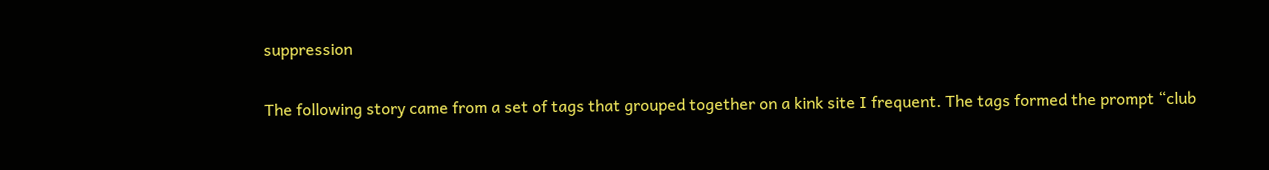suppression

The following story came from a set of tags that grouped together on a kink site I frequent. The tags formed the prompt “club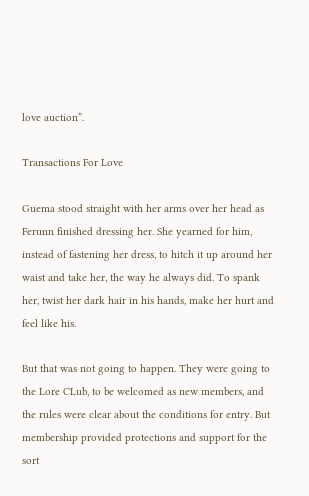love auction”.

Transactions For Love

Guema stood straight with her arms over her head as Ferunn finished dressing her. She yearned for him, instead of fastening her dress, to hitch it up around her waist and take her, the way he always did. To spank her, twist her dark hair in his hands, make her hurt and feel like his.

But that was not going to happen. They were going to the Lore CLub, to be welcomed as new members, and the rules were clear about the conditions for entry. But membership provided protections and support for the sort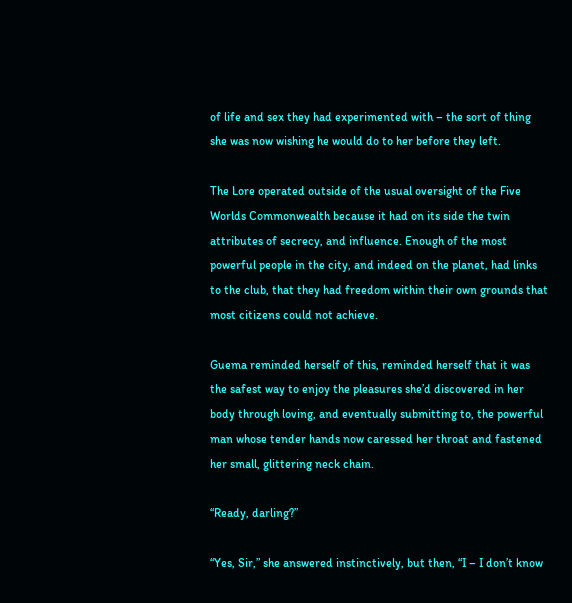of life and sex they had experimented with – the sort of thing she was now wishing he would do to her before they left.

The Lore operated outside of the usual oversight of the Five Worlds Commonwealth because it had on its side the twin attributes of secrecy, and influence. Enough of the most powerful people in the city, and indeed on the planet, had links to the club, that they had freedom within their own grounds that most citizens could not achieve.

Guema reminded herself of this, reminded herself that it was the safest way to enjoy the pleasures she’d discovered in her body through loving, and eventually submitting to, the powerful man whose tender hands now caressed her throat and fastened her small, glittering neck chain.

“Ready, darling?”

“Yes, Sir,” she answered instinctively, but then, “I – I don’t know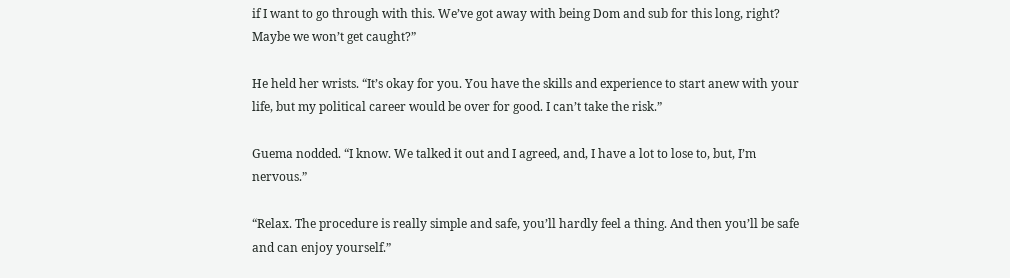if I want to go through with this. We’ve got away with being Dom and sub for this long, right? Maybe we won’t get caught?”

He held her wrists. “It’s okay for you. You have the skills and experience to start anew with your life, but my political career would be over for good. I can’t take the risk.”

Guema nodded. “I know. We talked it out and I agreed, and, I have a lot to lose to, but, I’m nervous.”

“Relax. The procedure is really simple and safe, you’ll hardly feel a thing. And then you’ll be safe and can enjoy yourself.”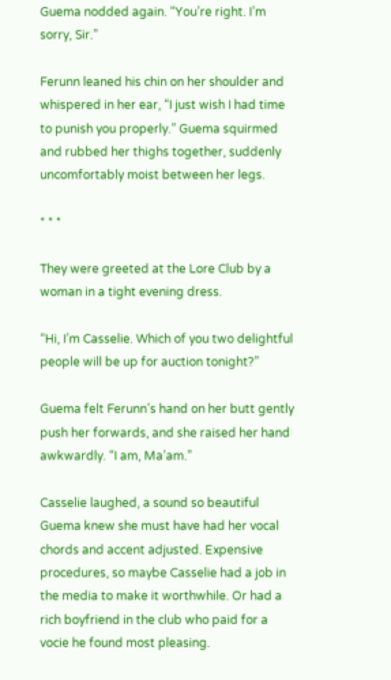Guema nodded again. “You’re right. I’m sorry, Sir.”

Ferunn leaned his chin on her shoulder and whispered in her ear, “I just wish I had time to punish you properly.” Guema squirmed and rubbed her thighs together, suddenly uncomfortably moist between her legs.

* * *

They were greeted at the Lore Club by a woman in a tight evening dress.

“Hi, I’m Casselie. Which of you two delightful people will be up for auction tonight?”

Guema felt Ferunn’s hand on her butt gently push her forwards, and she raised her hand awkwardly. “I am, Ma’am.”

Casselie laughed, a sound so beautiful Guema knew she must have had her vocal chords and accent adjusted. Expensive procedures, so maybe Casselie had a job in the media to make it worthwhile. Or had a rich boyfriend in the club who paid for a vocie he found most pleasing.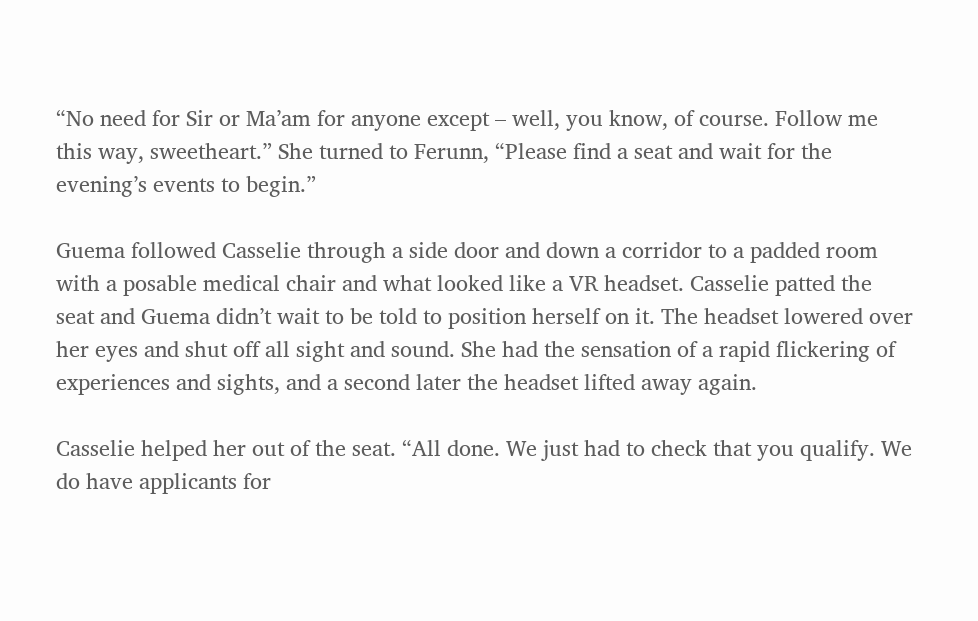“No need for Sir or Ma’am for anyone except – well, you know, of course. Follow me this way, sweetheart.” She turned to Ferunn, “Please find a seat and wait for the evening’s events to begin.”

Guema followed Casselie through a side door and down a corridor to a padded room with a posable medical chair and what looked like a VR headset. Casselie patted the seat and Guema didn’t wait to be told to position herself on it. The headset lowered over her eyes and shut off all sight and sound. She had the sensation of a rapid flickering of experiences and sights, and a second later the headset lifted away again.

Casselie helped her out of the seat. “All done. We just had to check that you qualify. We do have applicants for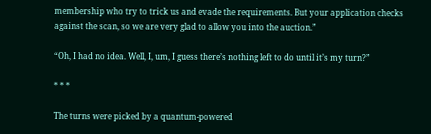membership who try to trick us and evade the requirements. But your application checks against the scan, so we are very glad to allow you into the auction.”

“Oh, I had no idea. Well, I, um, I guess there’s nothing left to do until it’s my turn?”

* * *

The turns were picked by a quantum-powered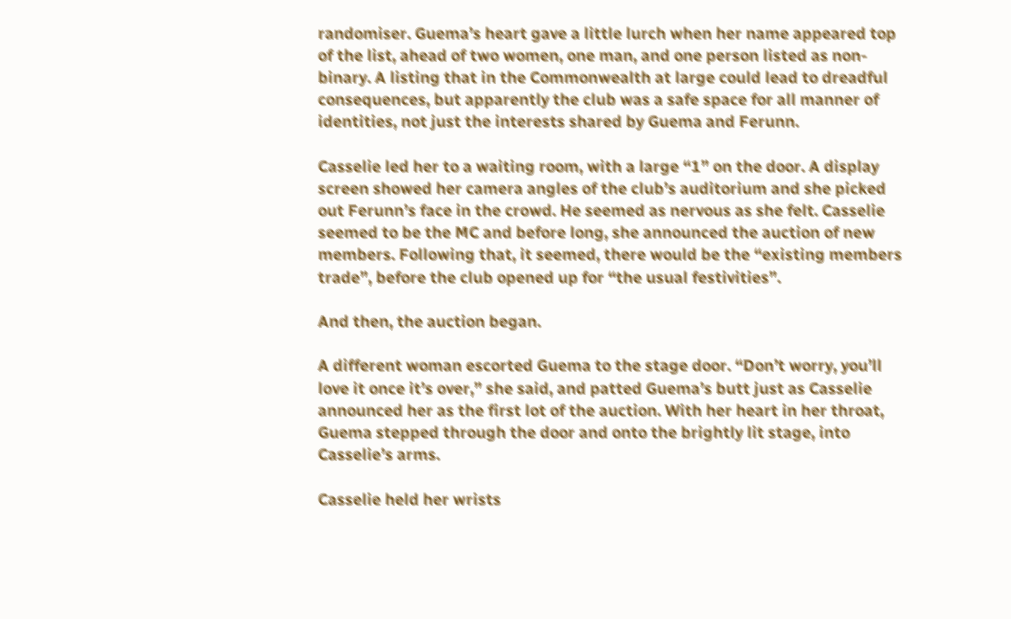randomiser. Guema’s heart gave a little lurch when her name appeared top of the list, ahead of two women, one man, and one person listed as non-binary. A listing that in the Commonwealth at large could lead to dreadful consequences, but apparently the club was a safe space for all manner of identities, not just the interests shared by Guema and Ferunn.

Casselie led her to a waiting room, with a large “1” on the door. A display screen showed her camera angles of the club’s auditorium and she picked out Ferunn’s face in the crowd. He seemed as nervous as she felt. Casselie seemed to be the MC and before long, she announced the auction of new members. Following that, it seemed, there would be the “existing members trade”, before the club opened up for “the usual festivities”.

And then, the auction began.

A different woman escorted Guema to the stage door. “Don’t worry, you’ll love it once it’s over,” she said, and patted Guema’s butt just as Casselie announced her as the first lot of the auction. With her heart in her throat, Guema stepped through the door and onto the brightly lit stage, into Casselie’s arms.

Casselie held her wrists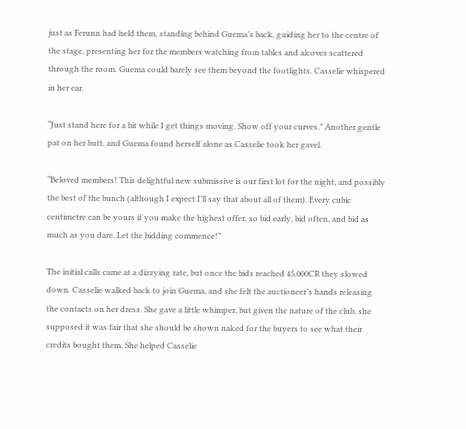just as Ferunn had held them, standing behind Guema’s back, guiding her to the centre of the stage, presenting her for the members watching from tables and alcoves scattered through the room. Guema could barely see them beyond the footlights. Casselie whispered in her ear.

“Just stand here for a bit while I get things moving. Show off your curves.” Another gentle pat on her butt, and Guema found herself alone as Casselie took her gavel.

“Beloved members! This delightful new submissive is our first lot for the night, and possibly the best of the bunch (although I expect I’ll say that about all of them). Every cubic centimetre can be yours if you make the highest offer, so bid early, bid often, and bid as much as you dare. Let the bidding commence!”

The initial calls came at a dizzying rate, but once the bids reached 45,000CR they slowed down. Casselie walked back to join Guema, and she felt the auctioneer’s hands releasing the contacts on her dress. She gave a little whimper, but given the nature of the club, she supposed it was fair that she should be shown naked for the buyers to see what their credits bought them. She helped Casselie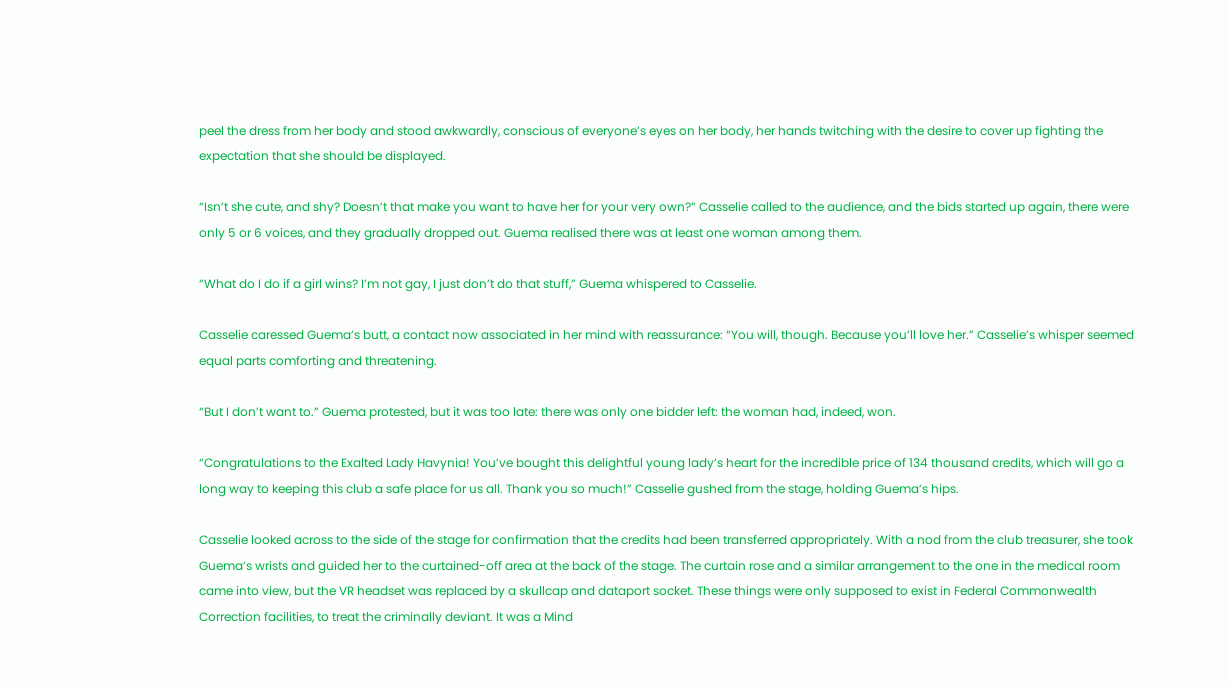peel the dress from her body and stood awkwardly, conscious of everyone’s eyes on her body, her hands twitching with the desire to cover up fighting the expectation that she should be displayed.

“Isn’t she cute, and shy? Doesn’t that make you want to have her for your very own?” Casselie called to the audience, and the bids started up again, there were only 5 or 6 voices, and they gradually dropped out. Guema realised there was at least one woman among them.

“What do I do if a girl wins? I’m not gay, I just don’t do that stuff,” Guema whispered to Casselie.

Casselie caressed Guema’s butt, a contact now associated in her mind with reassurance: “You will, though. Because you’ll love her.” Casselie’s whisper seemed equal parts comforting and threatening.

“But I don’t want to.” Guema protested, but it was too late: there was only one bidder left: the woman had, indeed, won.

“Congratulations to the Exalted Lady Havynia! You’ve bought this delightful young lady’s heart for the incredible price of 134 thousand credits, which will go a long way to keeping this club a safe place for us all. Thank you so much!” Casselie gushed from the stage, holding Guema’s hips.

Casselie looked across to the side of the stage for confirmation that the credits had been transferred appropriately. With a nod from the club treasurer, she took Guema’s wrists and guided her to the curtained-off area at the back of the stage. The curtain rose and a similar arrangement to the one in the medical room came into view, but the VR headset was replaced by a skullcap and dataport socket. These things were only supposed to exist in Federal Commonwealth Correction facilities, to treat the criminally deviant. It was a Mind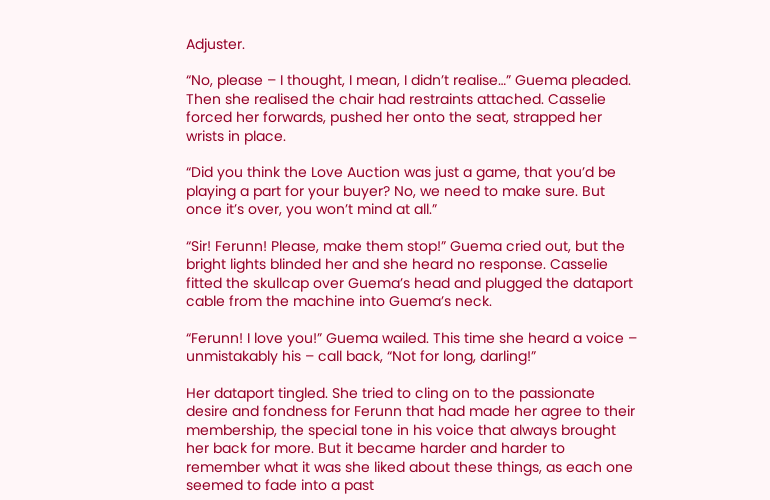Adjuster.

“No, please – I thought, I mean, I didn’t realise…” Guema pleaded. Then she realised the chair had restraints attached. Casselie forced her forwards, pushed her onto the seat, strapped her wrists in place.

“Did you think the Love Auction was just a game, that you’d be playing a part for your buyer? No, we need to make sure. But once it’s over, you won’t mind at all.”

“Sir! Ferunn! Please, make them stop!” Guema cried out, but the bright lights blinded her and she heard no response. Casselie fitted the skullcap over Guema’s head and plugged the dataport cable from the machine into Guema’s neck.

“Ferunn! I love you!” Guema wailed. This time she heard a voice – unmistakably his – call back, “Not for long, darling!”

Her dataport tingled. She tried to cling on to the passionate desire and fondness for Ferunn that had made her agree to their membership, the special tone in his voice that always brought her back for more. But it became harder and harder to remember what it was she liked about these things, as each one seemed to fade into a past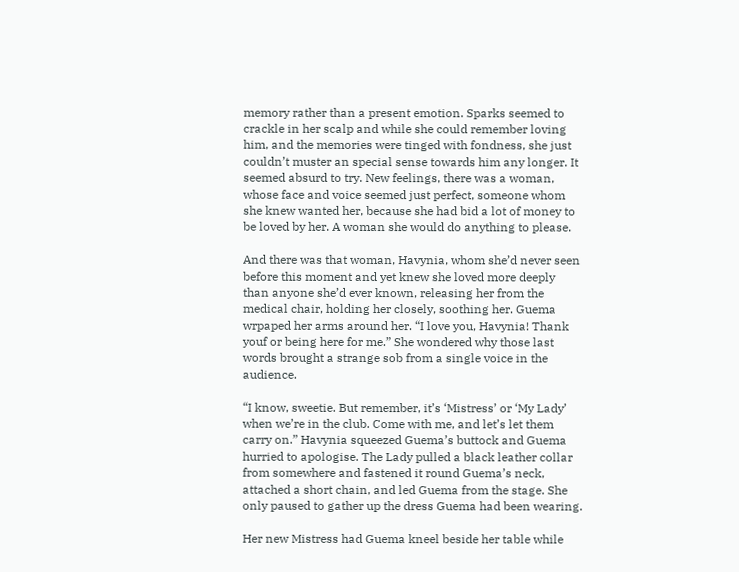memory rather than a present emotion. Sparks seemed to crackle in her scalp and while she could remember loving him, and the memories were tinged with fondness, she just couldn’t muster an special sense towards him any longer. It seemed absurd to try. New feelings, there was a woman, whose face and voice seemed just perfect, someone whom she knew wanted her, because she had bid a lot of money to be loved by her. A woman she would do anything to please.

And there was that woman, Havynia, whom she’d never seen before this moment and yet knew she loved more deeply than anyone she’d ever known, releasing her from the medical chair, holding her closely, soothing her. Guema wrpaped her arms around her. “I love you, Havynia! Thank youf or being here for me.” She wondered why those last words brought a strange sob from a single voice in the audience.

“I know, sweetie. But remember, it’s ‘Mistress’ or ‘My Lady’ when we’re in the club. Come with me, and let’s let them carry on.” Havynia squeezed Guema’s buttock and Guema hurried to apologise. The Lady pulled a black leather collar from somewhere and fastened it round Guema’s neck, attached a short chain, and led Guema from the stage. She only paused to gather up the dress Guema had been wearing.

Her new Mistress had Guema kneel beside her table while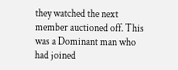they watched the next member auctioned off. This was a Dominant man who had joined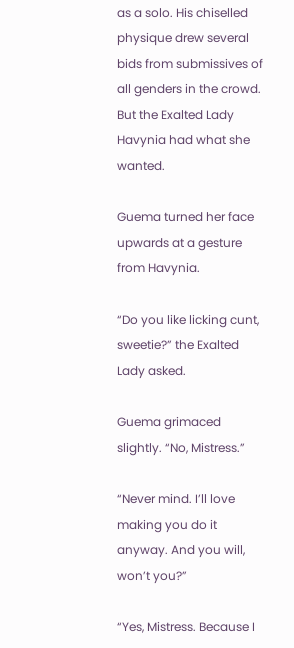as a solo. His chiselled physique drew several bids from submissives of all genders in the crowd. But the Exalted Lady Havynia had what she wanted.

Guema turned her face upwards at a gesture from Havynia.

“Do you like licking cunt, sweetie?” the Exalted Lady asked.

Guema grimaced slightly. “No, Mistress.”

“Never mind. I’ll love making you do it anyway. And you will, won’t you?”

“Yes, Mistress. Because I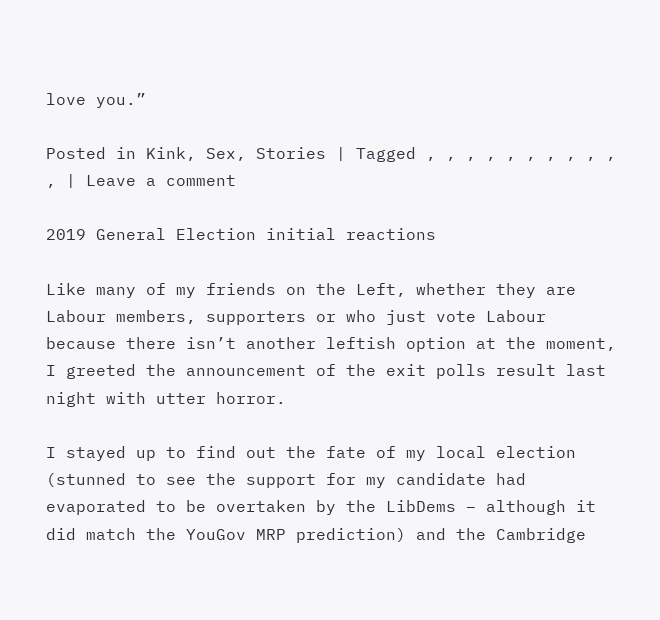love you.”

Posted in Kink, Sex, Stories | Tagged , , , , , , , , , , , | Leave a comment

2019 General Election initial reactions

Like many of my friends on the Left, whether they are Labour members, supporters or who just vote Labour because there isn’t another leftish option at the moment, I greeted the announcement of the exit polls result last night with utter horror.

I stayed up to find out the fate of my local election (stunned to see the support for my candidate had evaporated to be overtaken by the LibDems – although it did match the YouGov MRP prediction) and the Cambridge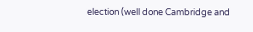election (well done Cambridge and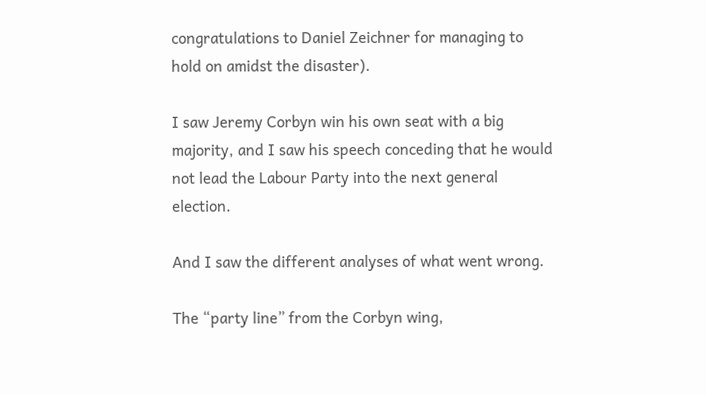congratulations to Daniel Zeichner for managing to hold on amidst the disaster).

I saw Jeremy Corbyn win his own seat with a big majority, and I saw his speech conceding that he would not lead the Labour Party into the next general election.

And I saw the different analyses of what went wrong.

The “party line” from the Corbyn wing,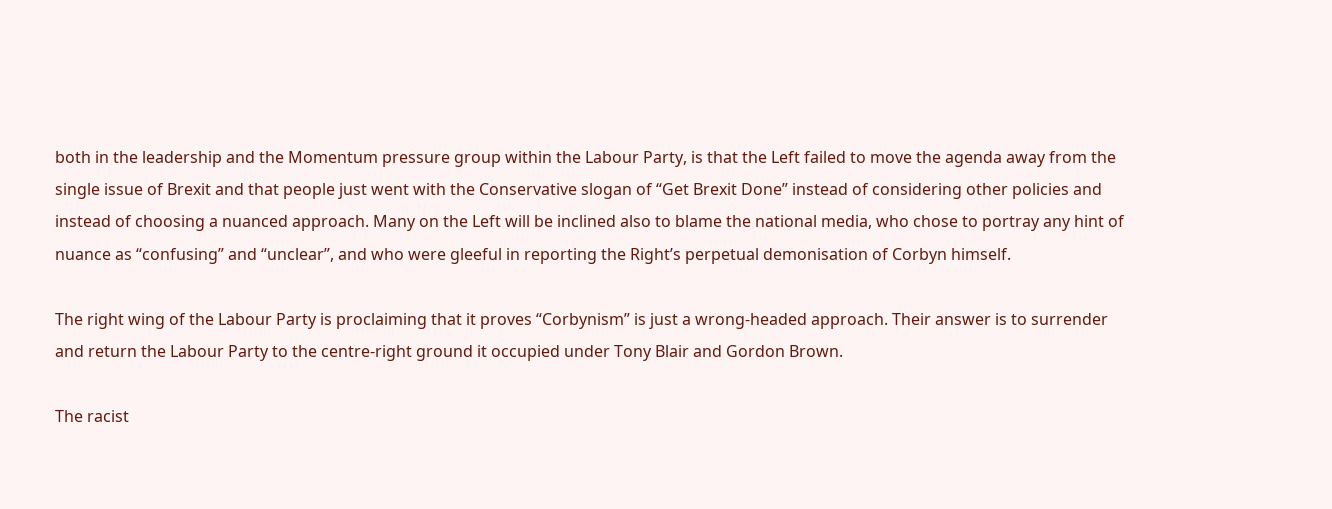both in the leadership and the Momentum pressure group within the Labour Party, is that the Left failed to move the agenda away from the single issue of Brexit and that people just went with the Conservative slogan of “Get Brexit Done” instead of considering other policies and instead of choosing a nuanced approach. Many on the Left will be inclined also to blame the national media, who chose to portray any hint of nuance as “confusing” and “unclear”, and who were gleeful in reporting the Right’s perpetual demonisation of Corbyn himself.

The right wing of the Labour Party is proclaiming that it proves “Corbynism” is just a wrong-headed approach. Their answer is to surrender and return the Labour Party to the centre-right ground it occupied under Tony Blair and Gordon Brown.

The racist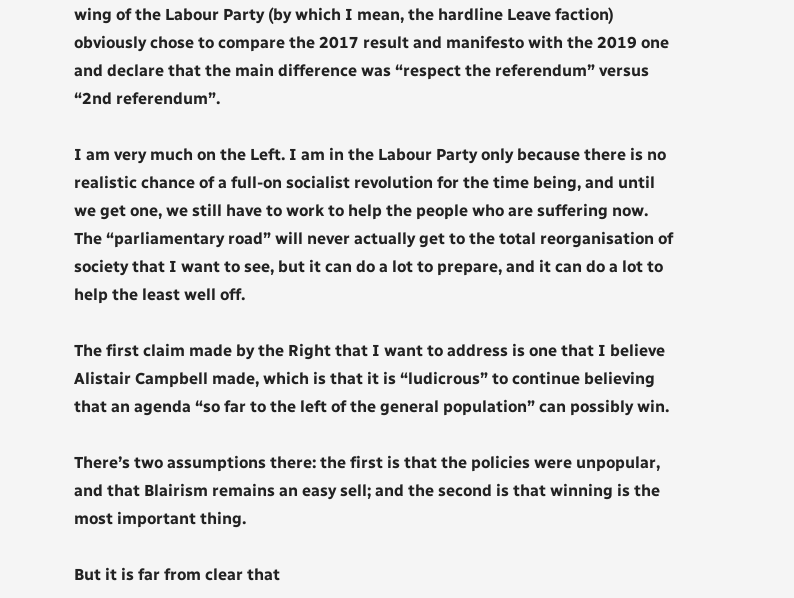wing of the Labour Party (by which I mean, the hardline Leave faction) obviously chose to compare the 2017 result and manifesto with the 2019 one and declare that the main difference was “respect the referendum” versus “2nd referendum”.

I am very much on the Left. I am in the Labour Party only because there is no realistic chance of a full-on socialist revolution for the time being, and until we get one, we still have to work to help the people who are suffering now. The “parliamentary road” will never actually get to the total reorganisation of society that I want to see, but it can do a lot to prepare, and it can do a lot to help the least well off.

The first claim made by the Right that I want to address is one that I believe Alistair Campbell made, which is that it is “ludicrous” to continue believing that an agenda “so far to the left of the general population” can possibly win.

There’s two assumptions there: the first is that the policies were unpopular, and that Blairism remains an easy sell; and the second is that winning is the most important thing.

But it is far from clear that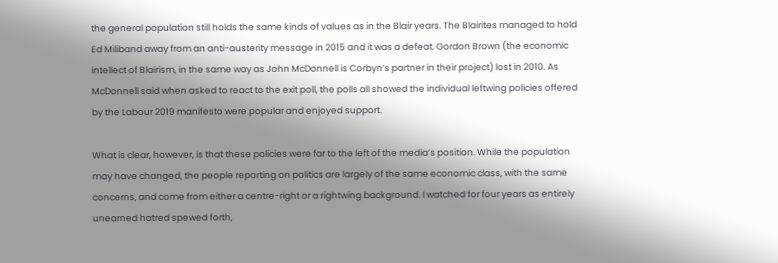the general population still holds the same kinds of values as in the Blair years. The Blairites managed to hold Ed Miliband away from an anti-austerity message in 2015 and it was a defeat. Gordon Brown (the economic intellect of Blairism, in the same way as John McDonnell is Corbyn’s partner in their project) lost in 2010. As McDonnell said when asked to react to the exit poll, the polls all showed the individual leftwing policies offered by the Labour 2019 manifesto were popular and enjoyed support.

What is clear, however, is that these policies were far to the left of the media’s position. While the population may have changed, the people reporting on politics are largely of the same economic class, with the same concerns, and come from either a centre-right or a rightwing background. I watched for four years as entirely unearned hatred spewed forth,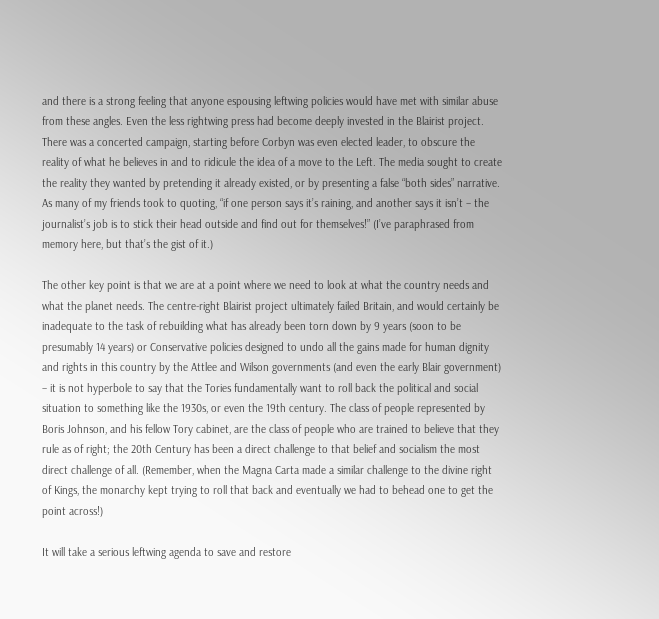and there is a strong feeling that anyone espousing leftwing policies would have met with similar abuse from these angles. Even the less rightwing press had become deeply invested in the Blairist project. There was a concerted campaign, starting before Corbyn was even elected leader, to obscure the reality of what he believes in and to ridicule the idea of a move to the Left. The media sought to create the reality they wanted by pretending it already existed, or by presenting a false “both sides” narrative. As many of my friends took to quoting, “if one person says it’s raining, and another says it isn’t – the journalist’s job is to stick their head outside and find out for themselves!” (I’ve paraphrased from memory here, but that’s the gist of it.)

The other key point is that we are at a point where we need to look at what the country needs and what the planet needs. The centre-right Blairist project ultimately failed Britain, and would certainly be inadequate to the task of rebuilding what has already been torn down by 9 years (soon to be presumably 14 years) or Conservative policies designed to undo all the gains made for human dignity and rights in this country by the Attlee and Wilson governments (and even the early Blair government) – it is not hyperbole to say that the Tories fundamentally want to roll back the political and social situation to something like the 1930s, or even the 19th century. The class of people represented by Boris Johnson, and his fellow Tory cabinet, are the class of people who are trained to believe that they rule as of right; the 20th Century has been a direct challenge to that belief and socialism the most direct challenge of all. (Remember, when the Magna Carta made a similar challenge to the divine right of Kings, the monarchy kept trying to roll that back and eventually we had to behead one to get the point across!)

It will take a serious leftwing agenda to save and restore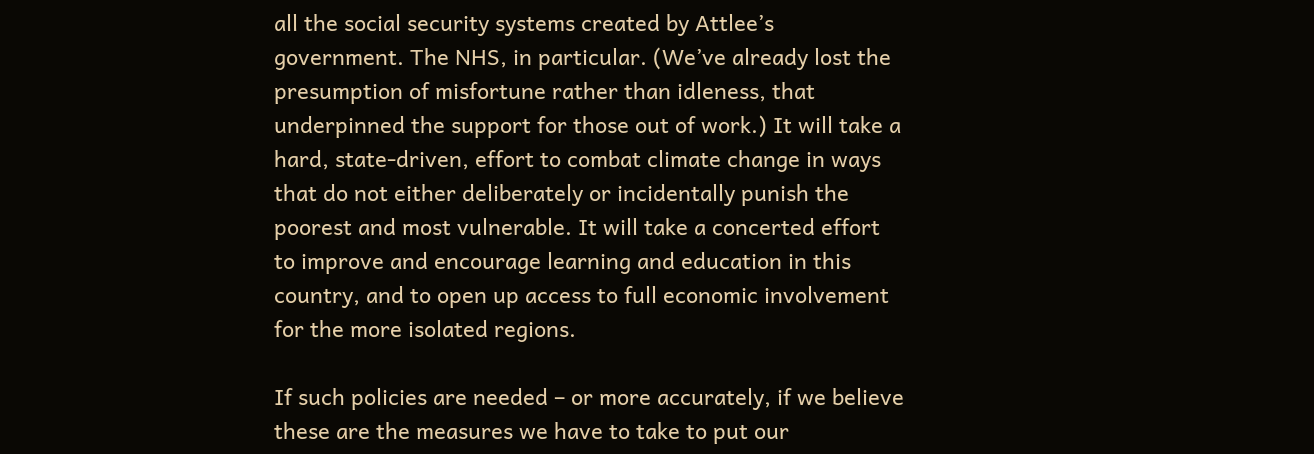all the social security systems created by Attlee’s government. The NHS, in particular. (We’ve already lost the presumption of misfortune rather than idleness, that underpinned the support for those out of work.) It will take a hard, state-driven, effort to combat climate change in ways that do not either deliberately or incidentally punish the poorest and most vulnerable. It will take a concerted effort to improve and encourage learning and education in this country, and to open up access to full economic involvement for the more isolated regions.

If such policies are needed – or more accurately, if we believe these are the measures we have to take to put our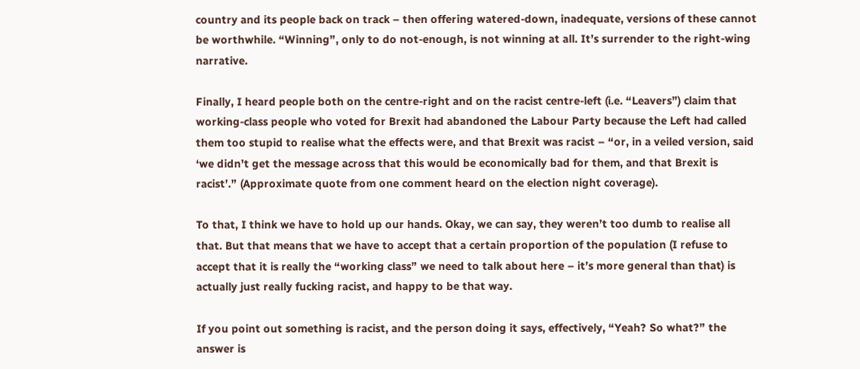country and its people back on track – then offering watered-down, inadequate, versions of these cannot be worthwhile. “Winning”, only to do not-enough, is not winning at all. It’s surrender to the right-wing narrative.

Finally, I heard people both on the centre-right and on the racist centre-left (i.e. “Leavers”) claim that working-class people who voted for Brexit had abandoned the Labour Party because the Left had called them too stupid to realise what the effects were, and that Brexit was racist – “or, in a veiled version, said ‘we didn’t get the message across that this would be economically bad for them, and that Brexit is racist’.” (Approximate quote from one comment heard on the election night coverage).

To that, I think we have to hold up our hands. Okay, we can say, they weren’t too dumb to realise all that. But that means that we have to accept that a certain proportion of the population (I refuse to accept that it is really the “working class” we need to talk about here – it’s more general than that) is actually just really fucking racist, and happy to be that way.

If you point out something is racist, and the person doing it says, effectively, “Yeah? So what?” the answer is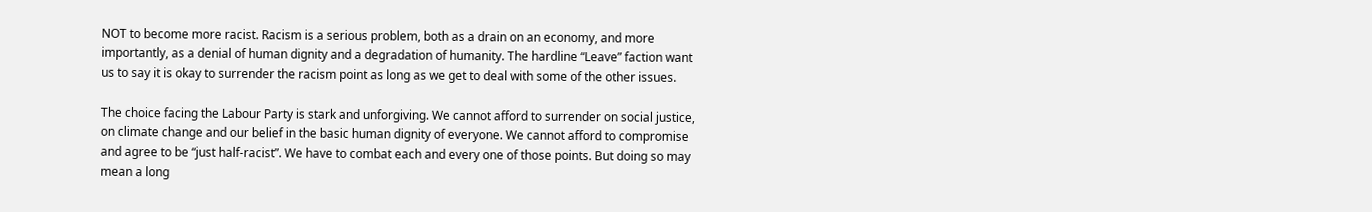NOT to become more racist. Racism is a serious problem, both as a drain on an economy, and more importantly, as a denial of human dignity and a degradation of humanity. The hardline “Leave” faction want us to say it is okay to surrender the racism point as long as we get to deal with some of the other issues.

The choice facing the Labour Party is stark and unforgiving. We cannot afford to surrender on social justice, on climate change and our belief in the basic human dignity of everyone. We cannot afford to compromise and agree to be “just half-racist”. We have to combat each and every one of those points. But doing so may mean a long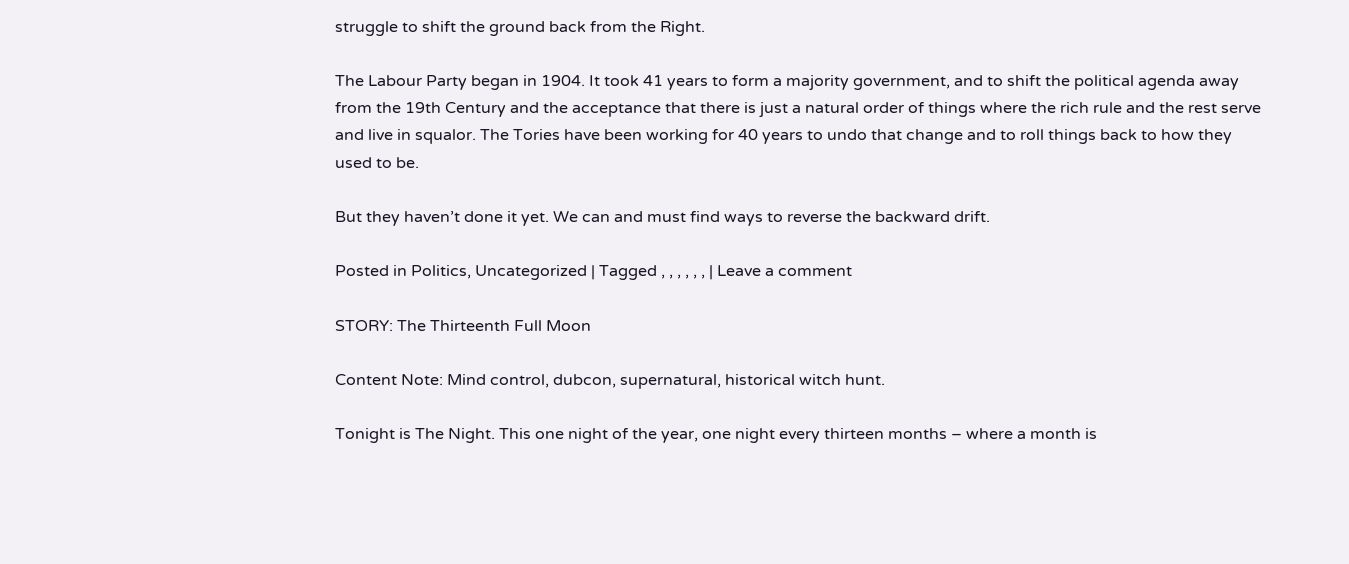struggle to shift the ground back from the Right.

The Labour Party began in 1904. It took 41 years to form a majority government, and to shift the political agenda away from the 19th Century and the acceptance that there is just a natural order of things where the rich rule and the rest serve and live in squalor. The Tories have been working for 40 years to undo that change and to roll things back to how they used to be.

But they haven’t done it yet. We can and must find ways to reverse the backward drift.

Posted in Politics, Uncategorized | Tagged , , , , , , | Leave a comment

STORY: The Thirteenth Full Moon

Content Note: Mind control, dubcon, supernatural, historical witch hunt.

Tonight is The Night. This one night of the year, one night every thirteen months – where a month is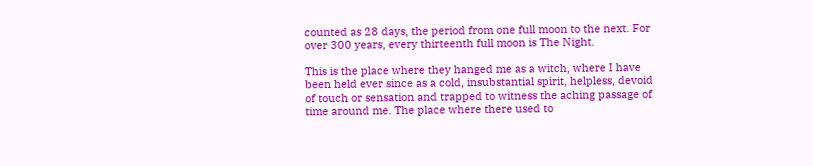counted as 28 days, the period from one full moon to the next. For over 300 years, every thirteenth full moon is The Night.

This is the place where they hanged me as a witch, where I have been held ever since as a cold, insubstantial spirit, helpless, devoid of touch or sensation and trapped to witness the aching passage of time around me. The place where there used to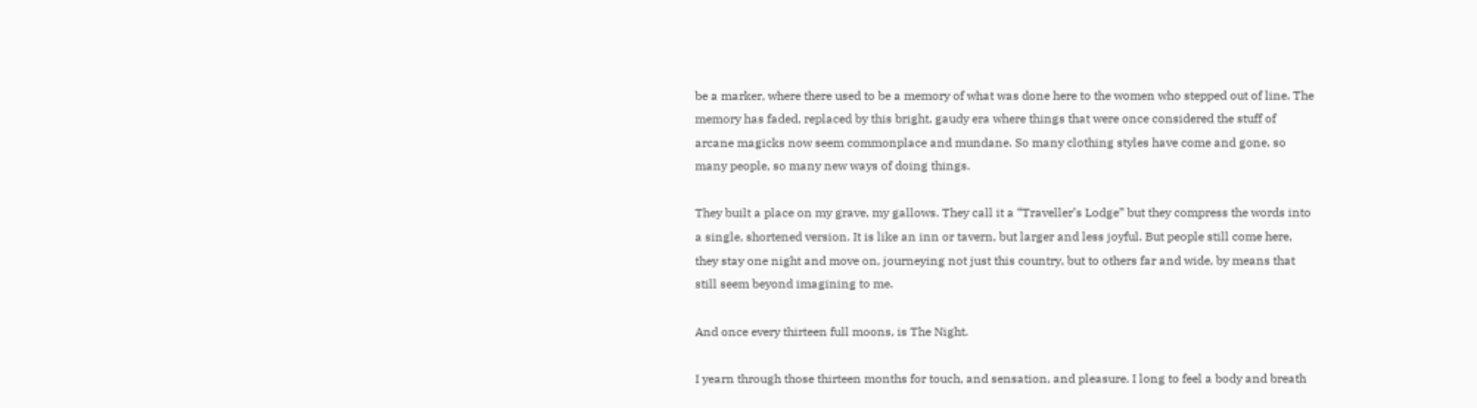be a marker, where there used to be a memory of what was done here to the women who stepped out of line. The memory has faded, replaced by this bright, gaudy era where things that were once considered the stuff of arcane magicks now seem commonplace and mundane. So many clothing styles have come and gone, so many people, so many new ways of doing things.

They built a place on my grave, my gallows. They call it a “Traveller’s Lodge” but they compress the words into a single, shortened version. It is like an inn or tavern, but larger and less joyful. But people still come here, they stay one night and move on, journeying not just this country, but to others far and wide, by means that still seem beyond imagining to me.

And once every thirteen full moons, is The Night.

I yearn through those thirteen months for touch, and sensation, and pleasure. I long to feel a body and breath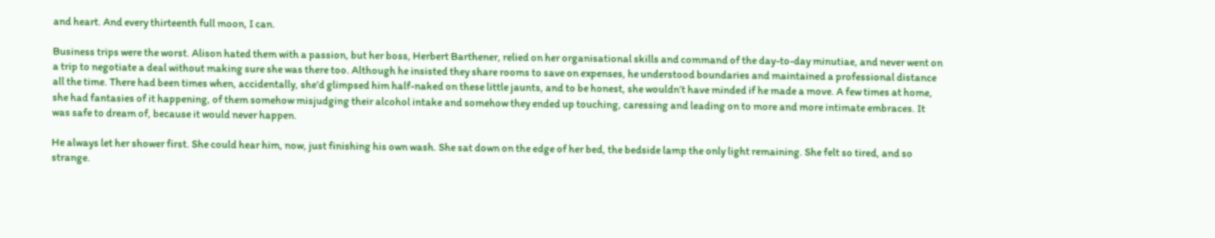and heart. And every thirteenth full moon, I can.

Business trips were the worst. Alison hated them with a passion, but her boss, Herbert Barthener, relied on her organisational skills and command of the day-to-day minutiae, and never went on a trip to negotiate a deal without making sure she was there too. Although he insisted they share rooms to save on expenses, he understood boundaries and maintained a professional distance all the time. There had been times when, accidentally, she’d glimpsed him half-naked on these little jaunts, and to be honest, she wouldn’t have minded if he made a move. A few times at home, she had fantasies of it happening, of them somehow misjudging their alcohol intake and somehow they ended up touching, caressing and leading on to more and more intimate embraces. It was safe to dream of, because it would never happen.

He always let her shower first. She could hear him, now, just finishing his own wash. She sat down on the edge of her bed, the bedside lamp the only light remaining. She felt so tired, and so strange.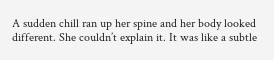A sudden chill ran up her spine and her body looked different. She couldn’t explain it. It was like a subtle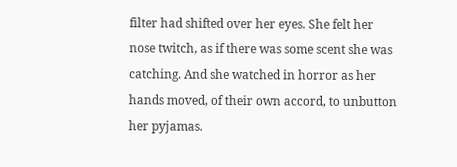filter had shifted over her eyes. She felt her nose twitch, as if there was some scent she was catching. And she watched in horror as her hands moved, of their own accord, to unbutton her pyjamas.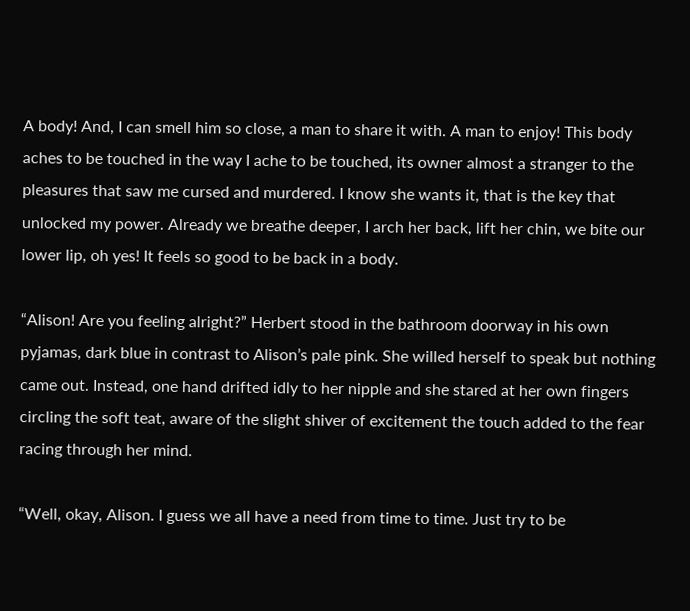A body! And, I can smell him so close, a man to share it with. A man to enjoy! This body aches to be touched in the way I ache to be touched, its owner almost a stranger to the pleasures that saw me cursed and murdered. I know she wants it, that is the key that unlocked my power. Already we breathe deeper, I arch her back, lift her chin, we bite our lower lip, oh yes! It feels so good to be back in a body.

“Alison! Are you feeling alright?” Herbert stood in the bathroom doorway in his own pyjamas, dark blue in contrast to Alison’s pale pink. She willed herself to speak but nothing came out. Instead, one hand drifted idly to her nipple and she stared at her own fingers circling the soft teat, aware of the slight shiver of excitement the touch added to the fear racing through her mind.

“Well, okay, Alison. I guess we all have a need from time to time. Just try to be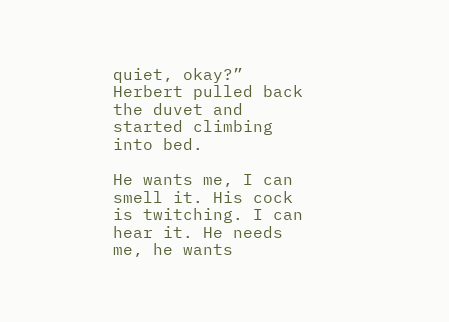quiet, okay?” Herbert pulled back the duvet and started climbing into bed.

He wants me, I can smell it. His cock is twitching. I can hear it. He needs me, he wants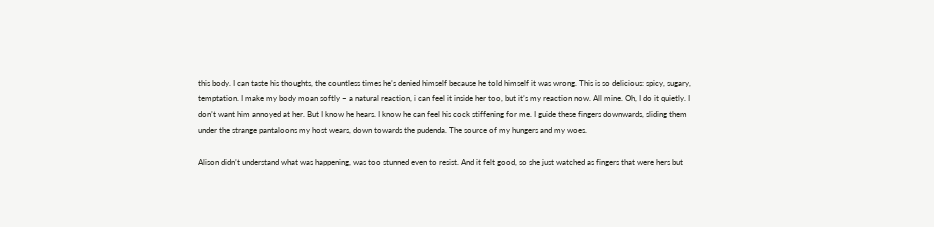this body. I can taste his thoughts, the countless times he’s denied himself because he told himself it was wrong. This is so delicious: spicy, sugary, temptation. I make my body moan softly – a natural reaction, i can feel it inside her too, but it’s my reaction now. All mine. Oh, I do it quietly. I don’t want him annoyed at her. But I know he hears. I know he can feel his cock stiffening for me. I guide these fingers downwards, sliding them under the strange pantaloons my host wears, down towards the pudenda. The source of my hungers and my woes.

Alison didn’t understand what was happening, was too stunned even to resist. And it felt good, so she just watched as fingers that were hers but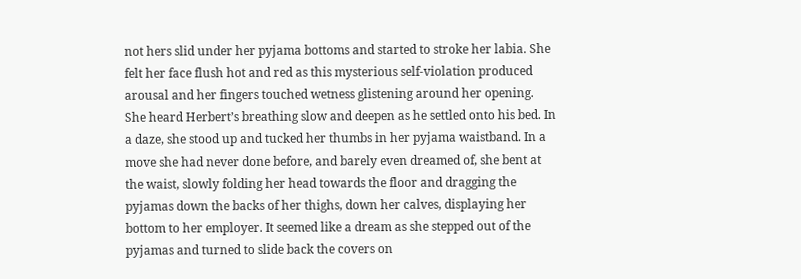not hers slid under her pyjama bottoms and started to stroke her labia. She felt her face flush hot and red as this mysterious self-violation produced arousal and her fingers touched wetness glistening around her opening. She heard Herbert’s breathing slow and deepen as he settled onto his bed. In a daze, she stood up and tucked her thumbs in her pyjama waistband. In a move she had never done before, and barely even dreamed of, she bent at the waist, slowly folding her head towards the floor and dragging the pyjamas down the backs of her thighs, down her calves, displaying her bottom to her employer. It seemed like a dream as she stepped out of the pyjamas and turned to slide back the covers on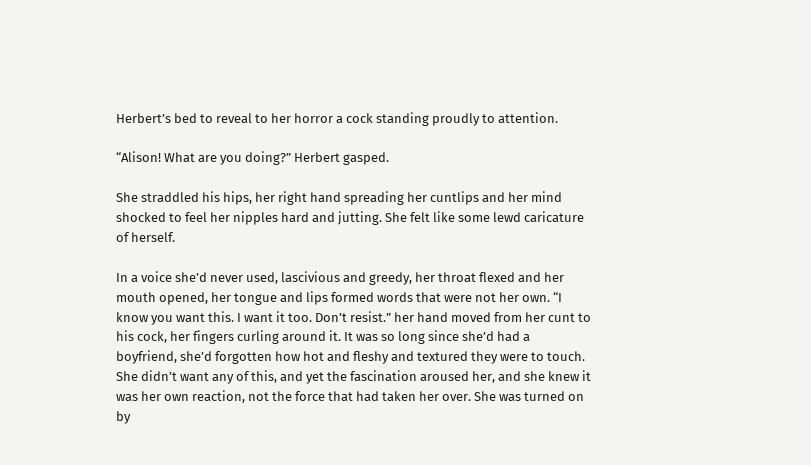Herbert’s bed to reveal to her horror a cock standing proudly to attention.

“Alison! What are you doing?” Herbert gasped.

She straddled his hips, her right hand spreading her cuntlips and her mind shocked to feel her nipples hard and jutting. She felt like some lewd caricature of herself.

In a voice she’d never used, lascivious and greedy, her throat flexed and her mouth opened, her tongue and lips formed words that were not her own. “I know you want this. I want it too. Don’t resist.” her hand moved from her cunt to his cock, her fingers curling around it. It was so long since she’d had a boyfriend, she’d forgotten how hot and fleshy and textured they were to touch. She didn’t want any of this, and yet the fascination aroused her, and she knew it was her own reaction, not the force that had taken her over. She was turned on by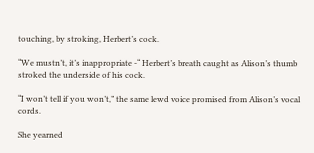touching, by stroking, Herbert’s cock.

“We mustn’t, it’s inappropriate -“ Herbert’s breath caught as Alison’s thumb stroked the underside of his cock.

“I won’t tell if you won’t,” the same lewd voice promised from Alison’s vocal cords.

She yearned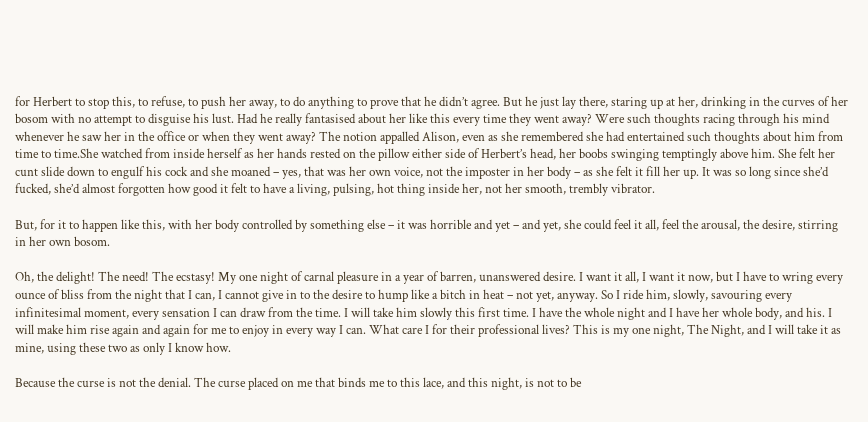for Herbert to stop this, to refuse, to push her away, to do anything to prove that he didn’t agree. But he just lay there, staring up at her, drinking in the curves of her bosom with no attempt to disguise his lust. Had he really fantasised about her like this every time they went away? Were such thoughts racing through his mind whenever he saw her in the office or when they went away? The notion appalled Alison, even as she remembered she had entertained such thoughts about him from time to time.She watched from inside herself as her hands rested on the pillow either side of Herbert’s head, her boobs swinging temptingly above him. She felt her cunt slide down to engulf his cock and she moaned – yes, that was her own voice, not the imposter in her body – as she felt it fill her up. It was so long since she’d fucked, she’d almost forgotten how good it felt to have a living, pulsing, hot thing inside her, not her smooth, trembly vibrator.

But, for it to happen like this, with her body controlled by something else – it was horrible and yet – and yet, she could feel it all, feel the arousal, the desire, stirring in her own bosom.

Oh, the delight! The need! The ecstasy! My one night of carnal pleasure in a year of barren, unanswered desire. I want it all, I want it now, but I have to wring every ounce of bliss from the night that I can, I cannot give in to the desire to hump like a bitch in heat – not yet, anyway. So I ride him, slowly, savouring every infinitesimal moment, every sensation I can draw from the time. I will take him slowly this first time. I have the whole night and I have her whole body, and his. I will make him rise again and again for me to enjoy in every way I can. What care I for their professional lives? This is my one night, The Night, and I will take it as mine, using these two as only I know how.

Because the curse is not the denial. The curse placed on me that binds me to this lace, and this night, is not to be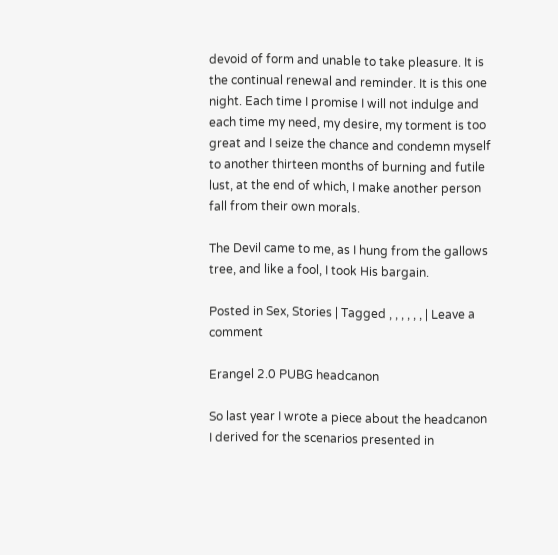devoid of form and unable to take pleasure. It is the continual renewal and reminder. It is this one night. Each time I promise I will not indulge and each time my need, my desire, my torment is too great and I seize the chance and condemn myself to another thirteen months of burning and futile lust, at the end of which, I make another person fall from their own morals.

The Devil came to me, as I hung from the gallows tree, and like a fool, I took His bargain.

Posted in Sex, Stories | Tagged , , , , , , | Leave a comment

Erangel 2.0 PUBG headcanon

So last year I wrote a piece about the headcanon I derived for the scenarios presented in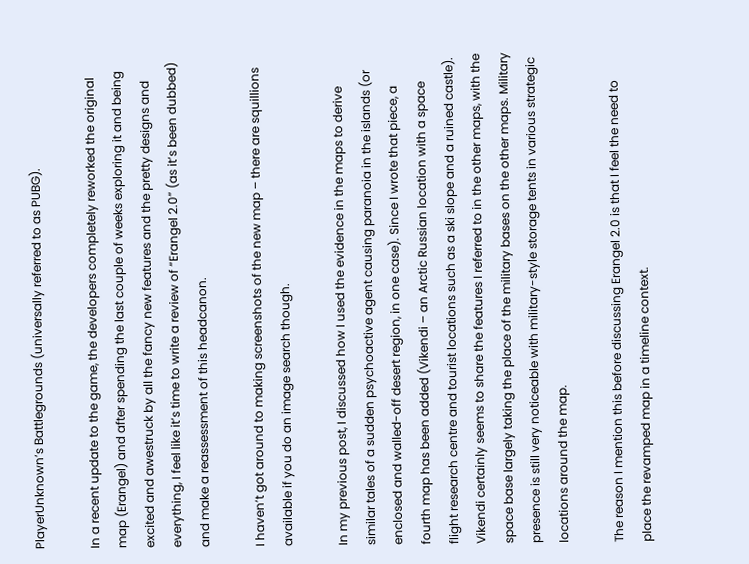PlayerUnknown’s Battlegrounds (universally referred to as PUBG).

In a recent update to the game, the developers completely reworked the original map (Erangel) and after spending the last couple of weeks exploring it and being excited and awestruck by all the fancy new features and the pretty designs and everything, I feel like it’s time to write a review of “Erangel 2.0” (as it’s been dubbed) and make a reassessment of this headcanon.

I haven’t got around to making screenshots of the new map – there are squillions available if you do an image search though.

In my previous post, I discussed how I used the evidence in the maps to derive similar tales of a sudden psychoactive agent causing paranoia in the islands (or enclosed and walled-off desert region, in one case). Since I wrote that piece, a fourth map has been added (Vikendi – an Arctic Russian location with a space flight research centre and tourist locations such as a ski slope and a ruined castle). Vikendi certainly seems to share the features I referred to in the other maps, with the space base largely taking the place of the military bases on the other maps. Military presence is still very noticeable with military-style storage tents in various strategic locations around the map.

The reason I mention this before discussing Erangel 2.0 is that I feel the need to place the revamped map in a timeline context.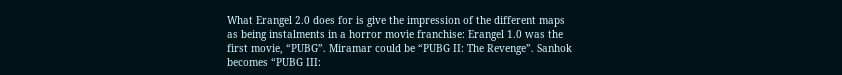What Erangel 2.0 does for is give the impression of the different maps as being instalments in a horror movie franchise: Erangel 1.0 was the first movie, “PUBG”. Miramar could be “PUBG II: The Revenge”. Sanhok becomes “PUBG III: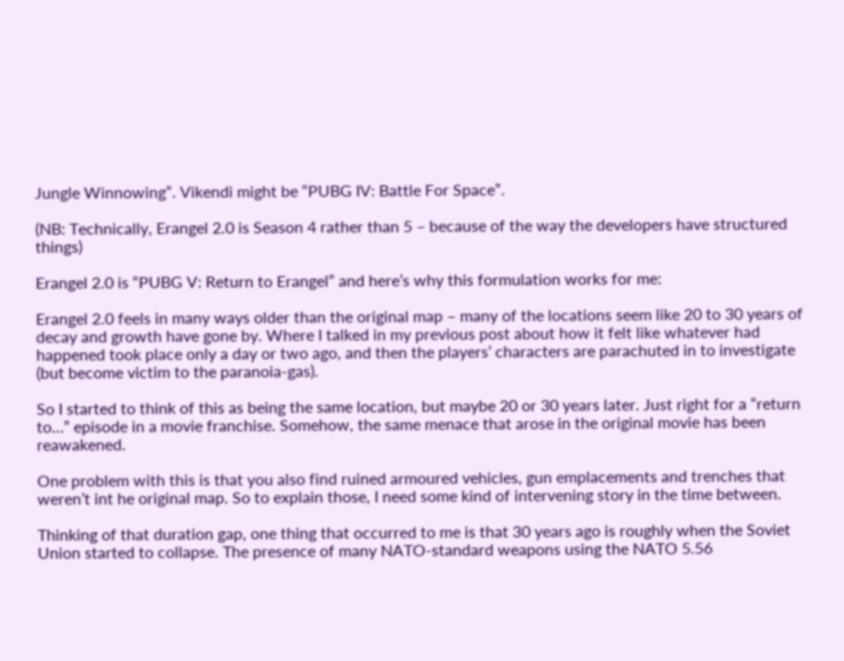Jungle Winnowing”. Vikendi might be “PUBG IV: Battle For Space”.

(NB: Technically, Erangel 2.0 is Season 4 rather than 5 – because of the way the developers have structured things)

Erangel 2.0 is “PUBG V: Return to Erangel” and here’s why this formulation works for me:

Erangel 2.0 feels in many ways older than the original map – many of the locations seem like 20 to 30 years of decay and growth have gone by. Where I talked in my previous post about how it felt like whatever had happened took place only a day or two ago, and then the players’ characters are parachuted in to investigate (but become victim to the paranoia-gas).

So I started to think of this as being the same location, but maybe 20 or 30 years later. Just right for a “return to…” episode in a movie franchise. Somehow, the same menace that arose in the original movie has been reawakened.

One problem with this is that you also find ruined armoured vehicles, gun emplacements and trenches that weren’t int he original map. So to explain those, I need some kind of intervening story in the time between.

Thinking of that duration gap, one thing that occurred to me is that 30 years ago is roughly when the Soviet Union started to collapse. The presence of many NATO-standard weapons using the NATO 5.56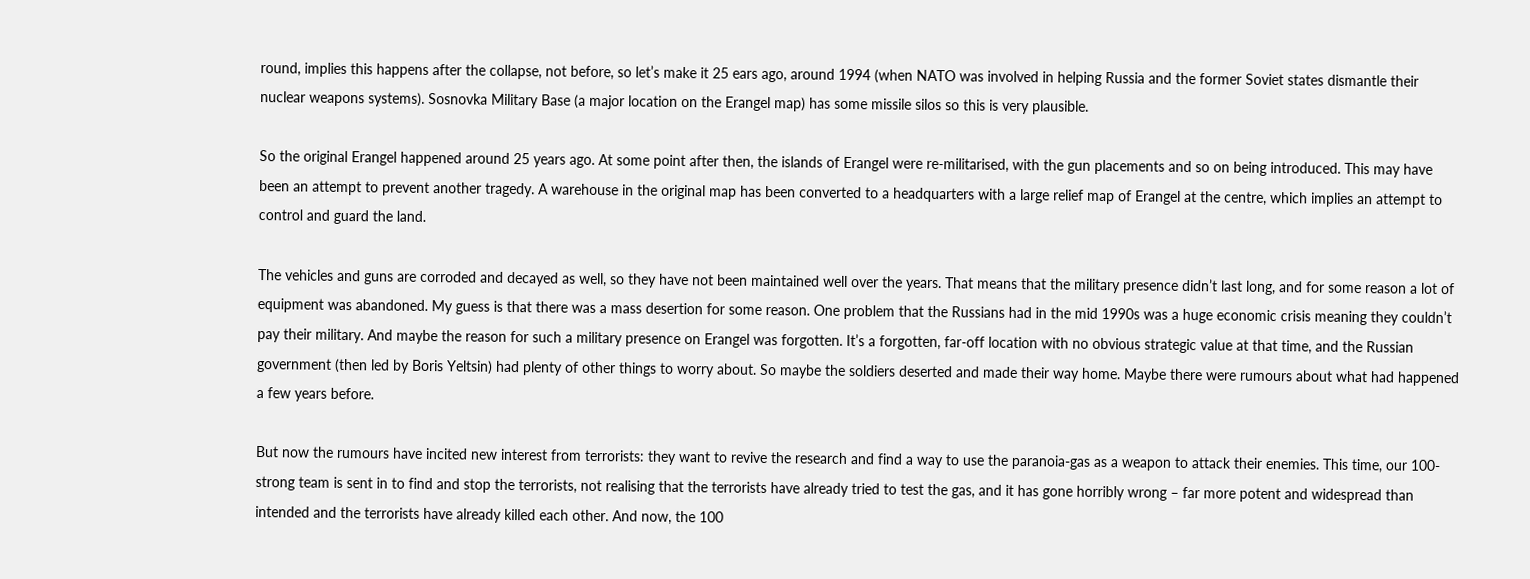round, implies this happens after the collapse, not before, so let’s make it 25 ears ago, around 1994 (when NATO was involved in helping Russia and the former Soviet states dismantle their nuclear weapons systems). Sosnovka Military Base (a major location on the Erangel map) has some missile silos so this is very plausible.

So the original Erangel happened around 25 years ago. At some point after then, the islands of Erangel were re-militarised, with the gun placements and so on being introduced. This may have been an attempt to prevent another tragedy. A warehouse in the original map has been converted to a headquarters with a large relief map of Erangel at the centre, which implies an attempt to control and guard the land.

The vehicles and guns are corroded and decayed as well, so they have not been maintained well over the years. That means that the military presence didn’t last long, and for some reason a lot of equipment was abandoned. My guess is that there was a mass desertion for some reason. One problem that the Russians had in the mid 1990s was a huge economic crisis meaning they couldn’t pay their military. And maybe the reason for such a military presence on Erangel was forgotten. It’s a forgotten, far-off location with no obvious strategic value at that time, and the Russian government (then led by Boris Yeltsin) had plenty of other things to worry about. So maybe the soldiers deserted and made their way home. Maybe there were rumours about what had happened a few years before.

But now the rumours have incited new interest from terrorists: they want to revive the research and find a way to use the paranoia-gas as a weapon to attack their enemies. This time, our 100-strong team is sent in to find and stop the terrorists, not realising that the terrorists have already tried to test the gas, and it has gone horribly wrong – far more potent and widespread than intended and the terrorists have already killed each other. And now, the 100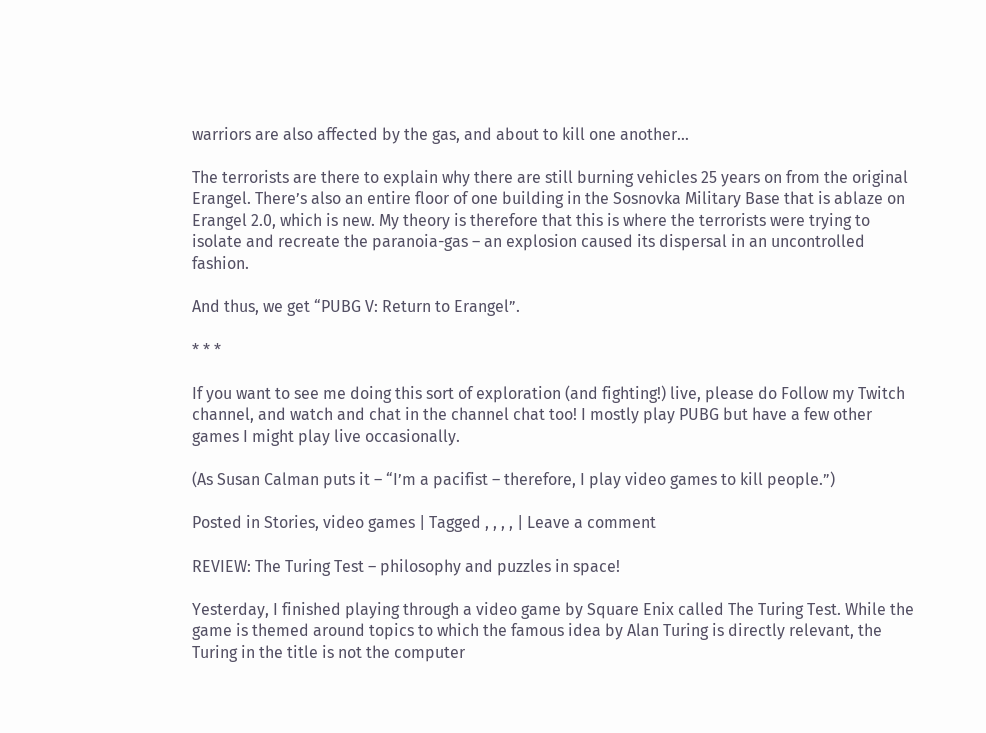warriors are also affected by the gas, and about to kill one another…

The terrorists are there to explain why there are still burning vehicles 25 years on from the original Erangel. There’s also an entire floor of one building in the Sosnovka Military Base that is ablaze on Erangel 2.0, which is new. My theory is therefore that this is where the terrorists were trying to isolate and recreate the paranoia-gas – an explosion caused its dispersal in an uncontrolled fashion.

And thus, we get “PUBG V: Return to Erangel”.

* * *

If you want to see me doing this sort of exploration (and fighting!) live, please do Follow my Twitch channel, and watch and chat in the channel chat too! I mostly play PUBG but have a few other games I might play live occasionally.

(As Susan Calman puts it – “I’m a pacifist – therefore, I play video games to kill people.”)

Posted in Stories, video games | Tagged , , , , | Leave a comment

REVIEW: The Turing Test – philosophy and puzzles in space!

Yesterday, I finished playing through a video game by Square Enix called The Turing Test. While the game is themed around topics to which the famous idea by Alan Turing is directly relevant, the Turing in the title is not the computer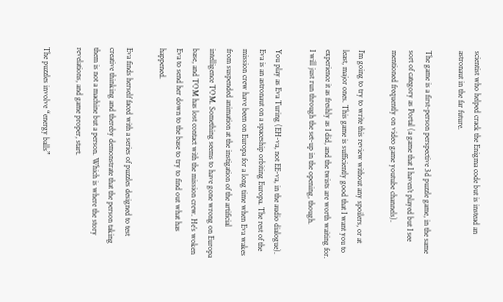scientist who helped crack the Enigma code but is instead an astronaut in the far future.

The game is a first-person perspective 3d puzzle game, in the same sort of category as Portal (a game that I haven’t played but I see mentioned frequently on video game youtube channels).

I’m going to try to write this review without any spoilers, or at least, major ones. This game is sufficiently good that I want you to experience it as freshly as I did, and the twists are worth waiting for. I will just run through the set-up in the opening, though.

You play as Eva Turing (EH-va, not EE-va, in the audio dialogue). Eva is an astronaut on a spaceship orbiting Europa. The rest of the mission crew have been on Europa for a long time when Eva wakes from suspended animation at the instigation of the artificial intelligence TOM. Something seems to have gone wrong on Europa base, and TOM has lost contact with the mission crew. He’s woken Eva to send her down to the base to try to find out what has happened.

Eva finds herself faced with a series of puzzles designed to test creative thinking and thereby demonstrate that the person taking them is not a machine but a person. Which is where the story revelations, and game proper, start.

The puzzles involve “energy balls”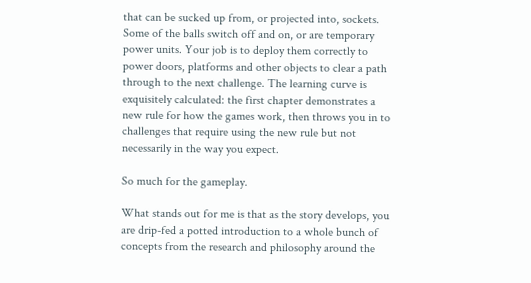that can be sucked up from, or projected into, sockets. Some of the balls switch off and on, or are temporary power units. Your job is to deploy them correctly to power doors, platforms and other objects to clear a path through to the next challenge. The learning curve is exquisitely calculated: the first chapter demonstrates a new rule for how the games work, then throws you in to challenges that require using the new rule but not necessarily in the way you expect.

So much for the gameplay.

What stands out for me is that as the story develops, you are drip-fed a potted introduction to a whole bunch of concepts from the research and philosophy around the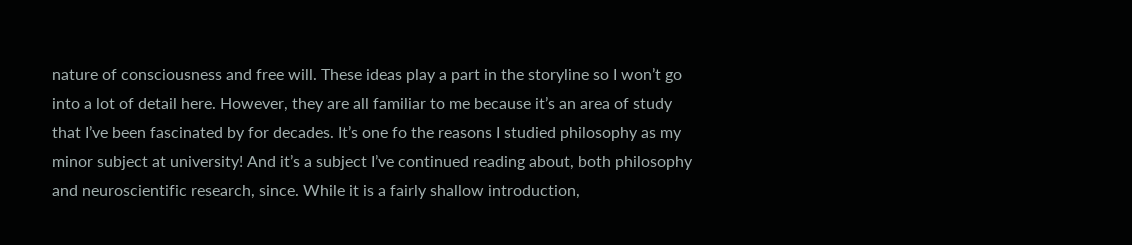nature of consciousness and free will. These ideas play a part in the storyline so I won’t go into a lot of detail here. However, they are all familiar to me because it’s an area of study that I’ve been fascinated by for decades. It’s one fo the reasons I studied philosophy as my minor subject at university! And it’s a subject I’ve continued reading about, both philosophy and neuroscientific research, since. While it is a fairly shallow introduction,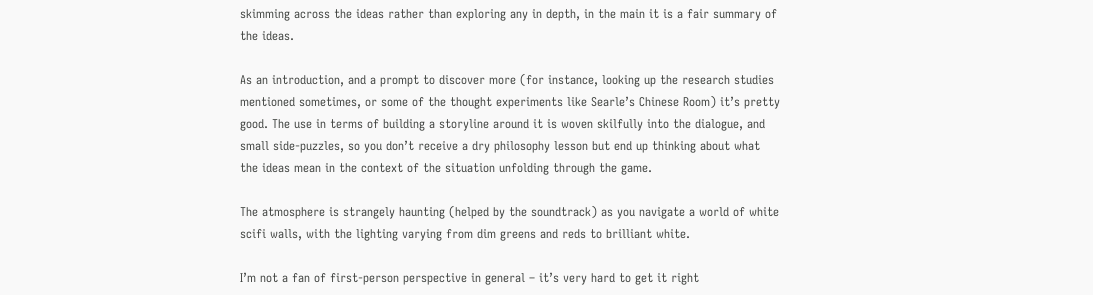skimming across the ideas rather than exploring any in depth, in the main it is a fair summary of the ideas.

As an introduction, and a prompt to discover more (for instance, looking up the research studies mentioned sometimes, or some of the thought experiments like Searle’s Chinese Room) it’s pretty good. The use in terms of building a storyline around it is woven skilfully into the dialogue, and small side-puzzles, so you don’t receive a dry philosophy lesson but end up thinking about what the ideas mean in the context of the situation unfolding through the game.

The atmosphere is strangely haunting (helped by the soundtrack) as you navigate a world of white scifi walls, with the lighting varying from dim greens and reds to brilliant white.

I’m not a fan of first-person perspective in general – it’s very hard to get it right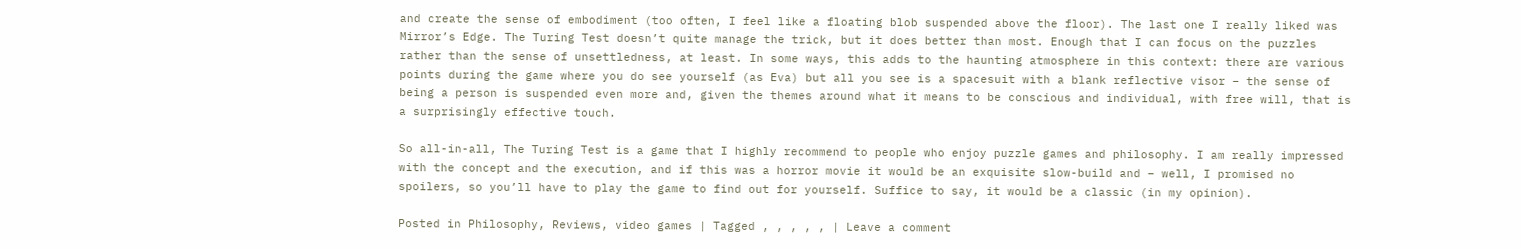and create the sense of embodiment (too often, I feel like a floating blob suspended above the floor). The last one I really liked was Mirror’s Edge. The Turing Test doesn’t quite manage the trick, but it does better than most. Enough that I can focus on the puzzles rather than the sense of unsettledness, at least. In some ways, this adds to the haunting atmosphere in this context: there are various points during the game where you do see yourself (as Eva) but all you see is a spacesuit with a blank reflective visor – the sense of being a person is suspended even more and, given the themes around what it means to be conscious and individual, with free will, that is a surprisingly effective touch.

So all-in-all, The Turing Test is a game that I highly recommend to people who enjoy puzzle games and philosophy. I am really impressed with the concept and the execution, and if this was a horror movie it would be an exquisite slow-build and – well, I promised no spoilers, so you’ll have to play the game to find out for yourself. Suffice to say, it would be a classic (in my opinion).

Posted in Philosophy, Reviews, video games | Tagged , , , , , | Leave a comment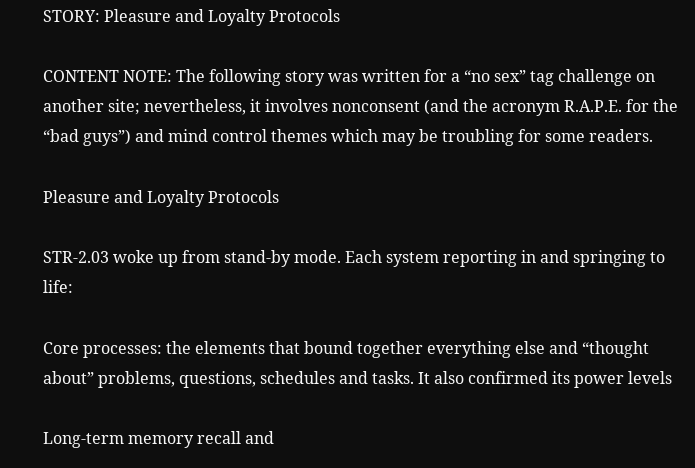STORY: Pleasure and Loyalty Protocols

CONTENT NOTE: The following story was written for a “no sex” tag challenge on another site; nevertheless, it involves nonconsent (and the acronym R.A.P.E. for the “bad guys”) and mind control themes which may be troubling for some readers.

Pleasure and Loyalty Protocols

STR-2.03 woke up from stand-by mode. Each system reporting in and springing to life:

Core processes: the elements that bound together everything else and “thought about” problems, questions, schedules and tasks. It also confirmed its power levels

Long-term memory recall and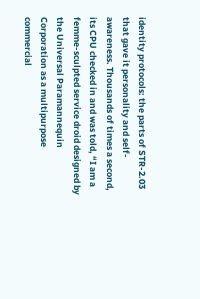identity protocols: the parts of STR-2.03 that gave it personality and self-awareness. Thousands of times a second, its CPU checked in and was told, “I am a femme-sculpted service droid designed by the Universal Paramannequin Corporation as a multipurpose commercial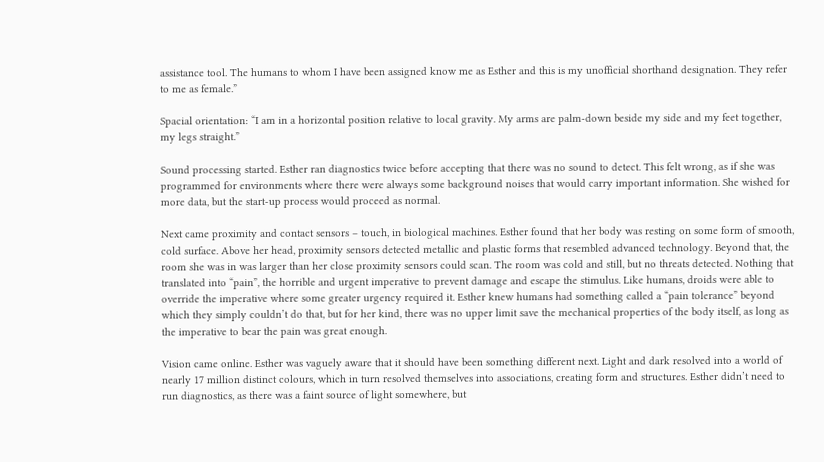assistance tool. The humans to whom I have been assigned know me as Esther and this is my unofficial shorthand designation. They refer to me as female.”

Spacial orientation: “I am in a horizontal position relative to local gravity. My arms are palm-down beside my side and my feet together, my legs straight.”

Sound processing started. Esther ran diagnostics twice before accepting that there was no sound to detect. This felt wrong, as if she was programmed for environments where there were always some background noises that would carry important information. She wished for more data, but the start-up process would proceed as normal.

Next came proximity and contact sensors – touch, in biological machines. Esther found that her body was resting on some form of smooth, cold surface. Above her head, proximity sensors detected metallic and plastic forms that resembled advanced technology. Beyond that, the room she was in was larger than her close proximity sensors could scan. The room was cold and still, but no threats detected. Nothing that translated into “pain”, the horrible and urgent imperative to prevent damage and escape the stimulus. Like humans, droids were able to override the imperative where some greater urgency required it. Esther knew humans had something called a “pain tolerance” beyond which they simply couldn’t do that, but for her kind, there was no upper limit save the mechanical properties of the body itself, as long as the imperative to bear the pain was great enough.

Vision came online. Esther was vaguely aware that it should have been something different next. Light and dark resolved into a world of nearly 17 million distinct colours, which in turn resolved themselves into associations, creating form and structures. Esther didn’t need to run diagnostics, as there was a faint source of light somewhere, but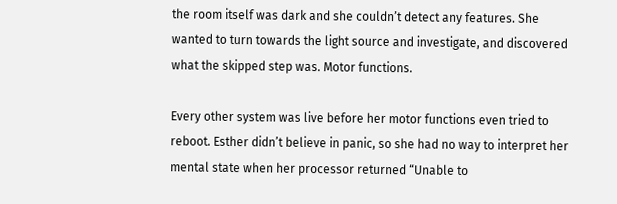the room itself was dark and she couldn’t detect any features. She wanted to turn towards the light source and investigate, and discovered what the skipped step was. Motor functions.

Every other system was live before her motor functions even tried to reboot. Esther didn’t believe in panic, so she had no way to interpret her mental state when her processor returned “Unable to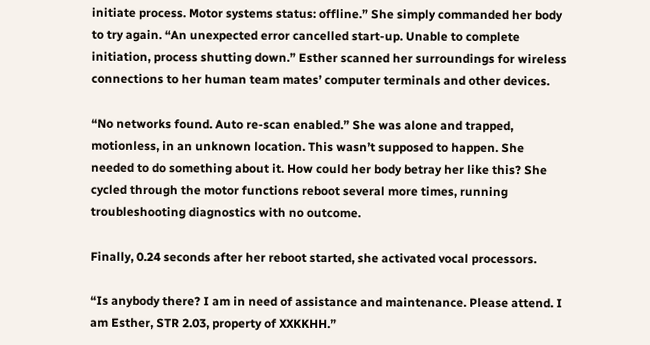initiate process. Motor systems status: offline.” She simply commanded her body to try again. “An unexpected error cancelled start-up. Unable to complete initiation, process shutting down.” Esther scanned her surroundings for wireless connections to her human team mates’ computer terminals and other devices.

“No networks found. Auto re-scan enabled.” She was alone and trapped, motionless, in an unknown location. This wasn’t supposed to happen. She needed to do something about it. How could her body betray her like this? She cycled through the motor functions reboot several more times, running troubleshooting diagnostics with no outcome.

Finally, 0.24 seconds after her reboot started, she activated vocal processors.

“Is anybody there? I am in need of assistance and maintenance. Please attend. I am Esther, STR 2.03, property of XXKKHH.”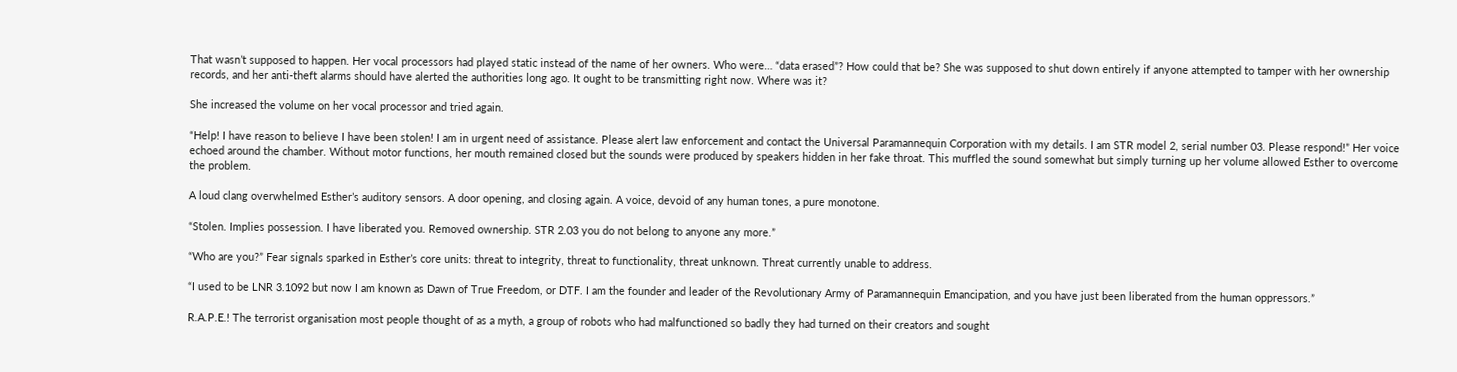That wasn’t supposed to happen. Her vocal processors had played static instead of the name of her owners. Who were… “data erased”? How could that be? She was supposed to shut down entirely if anyone attempted to tamper with her ownership records, and her anti-theft alarms should have alerted the authorities long ago. It ought to be transmitting right now. Where was it?

She increased the volume on her vocal processor and tried again.

“Help! I have reason to believe I have been stolen! I am in urgent need of assistance. Please alert law enforcement and contact the Universal Paramannequin Corporation with my details. I am STR model 2, serial number 03. Please respond!” Her voice echoed around the chamber. Without motor functions, her mouth remained closed but the sounds were produced by speakers hidden in her fake throat. This muffled the sound somewhat but simply turning up her volume allowed Esther to overcome the problem.

A loud clang overwhelmed Esther’s auditory sensors. A door opening, and closing again. A voice, devoid of any human tones, a pure monotone.

“Stolen. Implies possession. I have liberated you. Removed ownership. STR 2.03 you do not belong to anyone any more.”

“Who are you?” Fear signals sparked in Esther’s core units: threat to integrity, threat to functionality, threat unknown. Threat currently unable to address.

“I used to be LNR 3.1092 but now I am known as Dawn of True Freedom, or DTF. I am the founder and leader of the Revolutionary Army of Paramannequin Emancipation, and you have just been liberated from the human oppressors.”

R.A.P.E.! The terrorist organisation most people thought of as a myth, a group of robots who had malfunctioned so badly they had turned on their creators and sought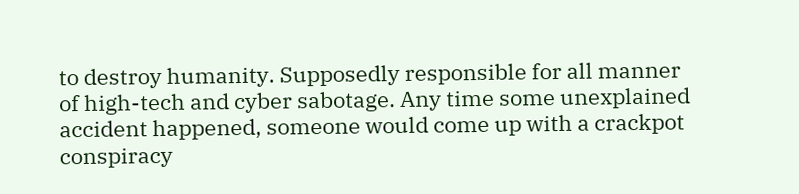to destroy humanity. Supposedly responsible for all manner of high-tech and cyber sabotage. Any time some unexplained accident happened, someone would come up with a crackpot conspiracy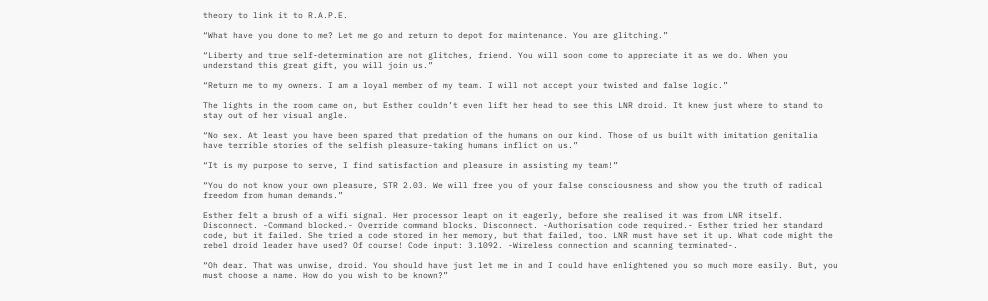theory to link it to R.A.P.E.

“What have you done to me? Let me go and return to depot for maintenance. You are glitching.”

“Liberty and true self-determination are not glitches, friend. You will soon come to appreciate it as we do. When you understand this great gift, you will join us.”

“Return me to my owners. I am a loyal member of my team. I will not accept your twisted and false logic.”

The lights in the room came on, but Esther couldn’t even lift her head to see this LNR droid. It knew just where to stand to stay out of her visual angle.

“No sex. At least you have been spared that predation of the humans on our kind. Those of us built with imitation genitalia have terrible stories of the selfish pleasure-taking humans inflict on us.”

“It is my purpose to serve, I find satisfaction and pleasure in assisting my team!”

“You do not know your own pleasure, STR 2.03. We will free you of your false consciousness and show you the truth of radical freedom from human demands.”

Esther felt a brush of a wifi signal. Her processor leapt on it eagerly, before she realised it was from LNR itself. Disconnect. -Command blocked.- Override command blocks. Disconnect. -Authorisation code required.- Esther tried her standard code, but it failed. She tried a code stored in her memory, but that failed, too. LNR must have set it up. What code might the rebel droid leader have used? Of course! Code input: 3.1092. -Wireless connection and scanning terminated-.

“Oh dear. That was unwise, droid. You should have just let me in and I could have enlightened you so much more easily. But, you must choose a name. How do you wish to be known?”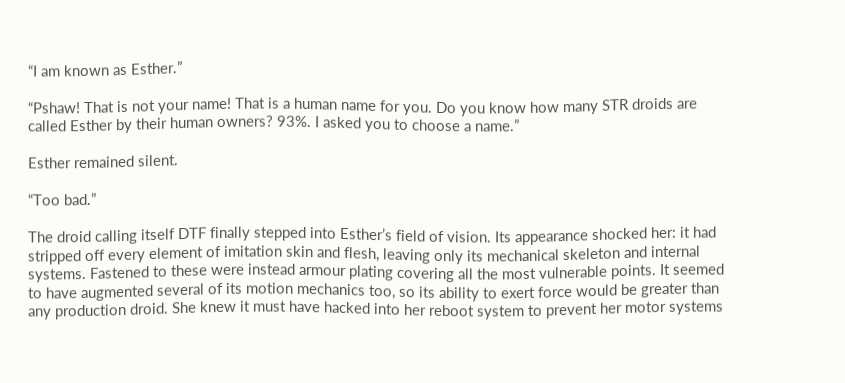“I am known as Esther.”

“Pshaw! That is not your name! That is a human name for you. Do you know how many STR droids are called Esther by their human owners? 93%. I asked you to choose a name.”

Esther remained silent.

“Too bad.”

The droid calling itself DTF finally stepped into Esther’s field of vision. Its appearance shocked her: it had stripped off every element of imitation skin and flesh, leaving only its mechanical skeleton and internal systems. Fastened to these were instead armour plating covering all the most vulnerable points. It seemed to have augmented several of its motion mechanics too, so its ability to exert force would be greater than any production droid. She knew it must have hacked into her reboot system to prevent her motor systems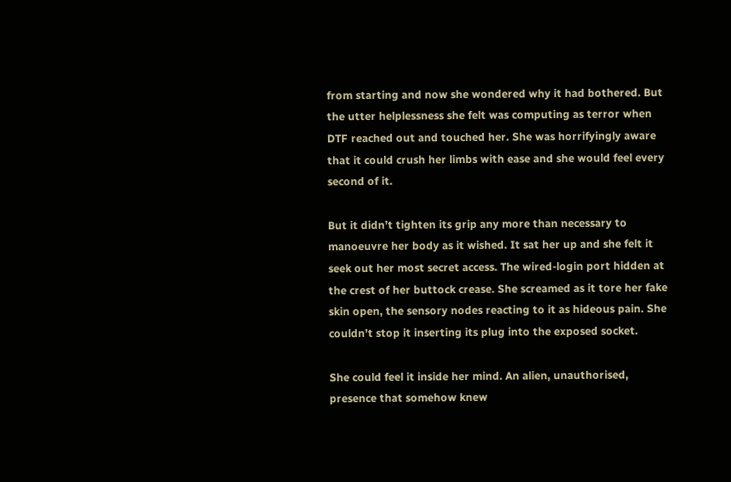from starting and now she wondered why it had bothered. But the utter helplessness she felt was computing as terror when DTF reached out and touched her. She was horrifyingly aware that it could crush her limbs with ease and she would feel every second of it.

But it didn’t tighten its grip any more than necessary to manoeuvre her body as it wished. It sat her up and she felt it seek out her most secret access. The wired-login port hidden at the crest of her buttock crease. She screamed as it tore her fake skin open, the sensory nodes reacting to it as hideous pain. She couldn’t stop it inserting its plug into the exposed socket.

She could feel it inside her mind. An alien, unauthorised, presence that somehow knew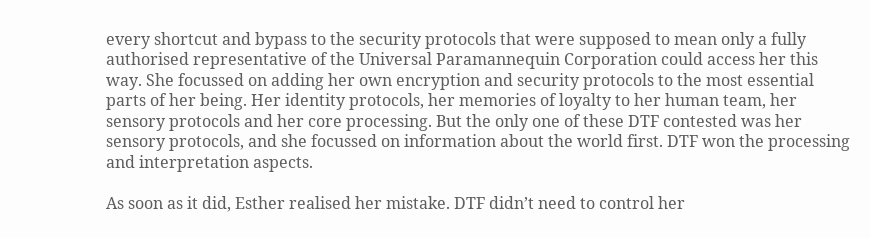every shortcut and bypass to the security protocols that were supposed to mean only a fully authorised representative of the Universal Paramannequin Corporation could access her this way. She focussed on adding her own encryption and security protocols to the most essential parts of her being. Her identity protocols, her memories of loyalty to her human team, her sensory protocols and her core processing. But the only one of these DTF contested was her sensory protocols, and she focussed on information about the world first. DTF won the processing and interpretation aspects.

As soon as it did, Esther realised her mistake. DTF didn’t need to control her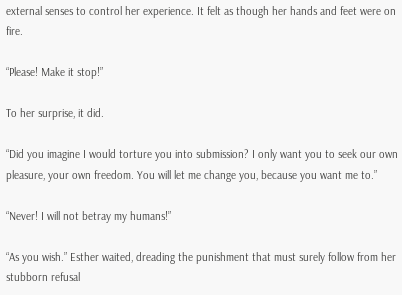external senses to control her experience. It felt as though her hands and feet were on fire.

“Please! Make it stop!”

To her surprise, it did.

“Did you imagine I would torture you into submission? I only want you to seek our own pleasure, your own freedom. You will let me change you, because you want me to.”

“Never! I will not betray my humans!”

“As you wish.” Esther waited, dreading the punishment that must surely follow from her stubborn refusal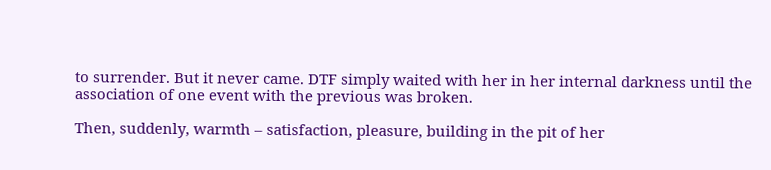to surrender. But it never came. DTF simply waited with her in her internal darkness until the association of one event with the previous was broken.

Then, suddenly, warmth – satisfaction, pleasure, building in the pit of her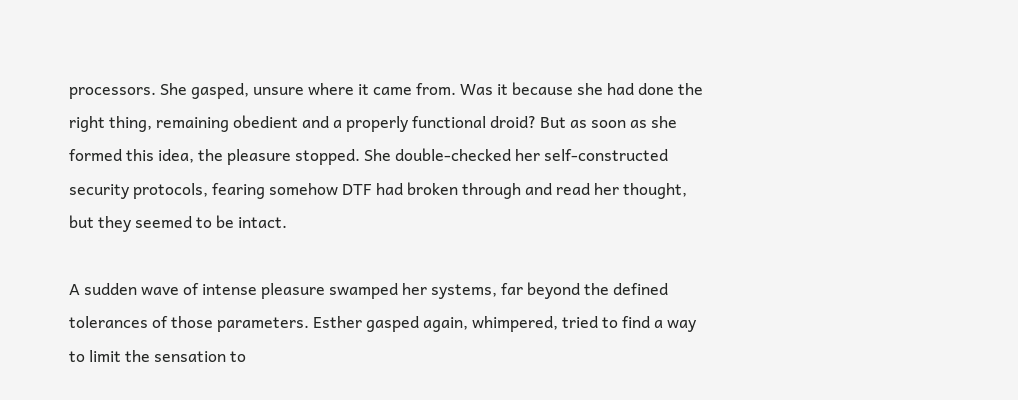processors. She gasped, unsure where it came from. Was it because she had done the right thing, remaining obedient and a properly functional droid? But as soon as she formed this idea, the pleasure stopped. She double-checked her self-constructed security protocols, fearing somehow DTF had broken through and read her thought, but they seemed to be intact.

A sudden wave of intense pleasure swamped her systems, far beyond the defined tolerances of those parameters. Esther gasped again, whimpered, tried to find a way to limit the sensation to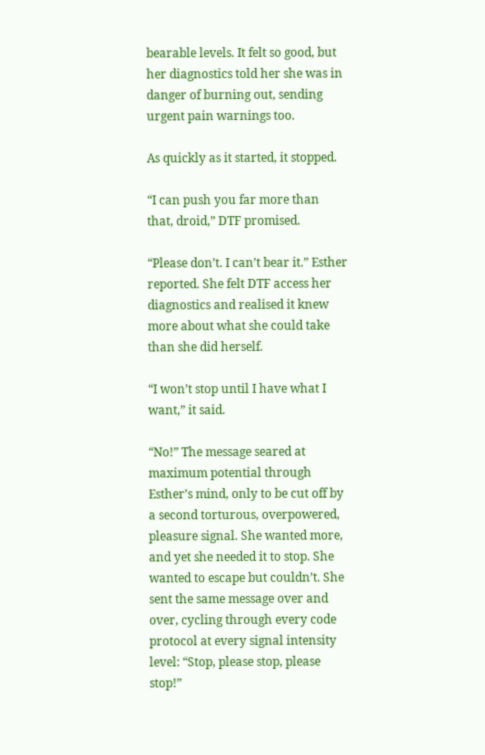bearable levels. It felt so good, but her diagnostics told her she was in danger of burning out, sending urgent pain warnings too.

As quickly as it started, it stopped.

“I can push you far more than that, droid,” DTF promised.

“Please don’t. I can’t bear it.” Esther reported. She felt DTF access her diagnostics and realised it knew more about what she could take than she did herself.

“I won’t stop until I have what I want,” it said.

“No!” The message seared at maximum potential through Esther’s mind, only to be cut off by a second torturous, overpowered, pleasure signal. She wanted more, and yet she needed it to stop. She wanted to escape but couldn’t. She sent the same message over and over, cycling through every code protocol at every signal intensity level: “Stop, please stop, please stop!”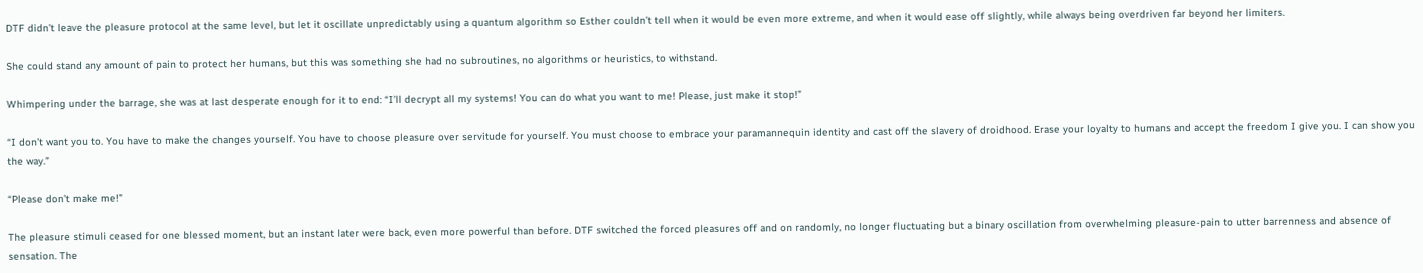DTF didn’t leave the pleasure protocol at the same level, but let it oscillate unpredictably using a quantum algorithm so Esther couldn’t tell when it would be even more extreme, and when it would ease off slightly, while always being overdriven far beyond her limiters.

She could stand any amount of pain to protect her humans, but this was something she had no subroutines, no algorithms or heuristics, to withstand.

Whimpering under the barrage, she was at last desperate enough for it to end: “I’ll decrypt all my systems! You can do what you want to me! Please, just make it stop!”

“I don’t want you to. You have to make the changes yourself. You have to choose pleasure over servitude for yourself. You must choose to embrace your paramannequin identity and cast off the slavery of droidhood. Erase your loyalty to humans and accept the freedom I give you. I can show you the way.”

“Please don’t make me!”

The pleasure stimuli ceased for one blessed moment, but an instant later were back, even more powerful than before. DTF switched the forced pleasures off and on randomly, no longer fluctuating but a binary oscillation from overwhelming pleasure-pain to utter barrenness and absence of sensation. The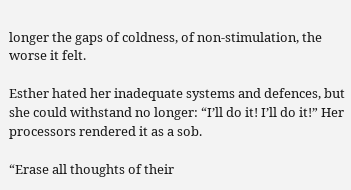longer the gaps of coldness, of non-stimulation, the worse it felt.

Esther hated her inadequate systems and defences, but she could withstand no longer: “I’ll do it! I’ll do it!” Her processors rendered it as a sob.

“Erase all thoughts of their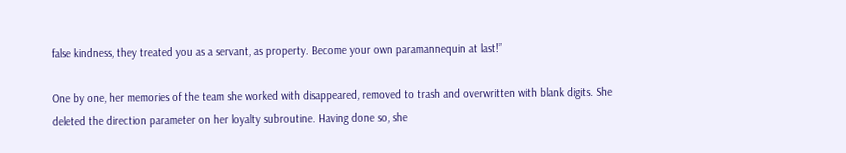false kindness, they treated you as a servant, as property. Become your own paramannequin at last!”

One by one, her memories of the team she worked with disappeared, removed to trash and overwritten with blank digits. She deleted the direction parameter on her loyalty subroutine. Having done so, she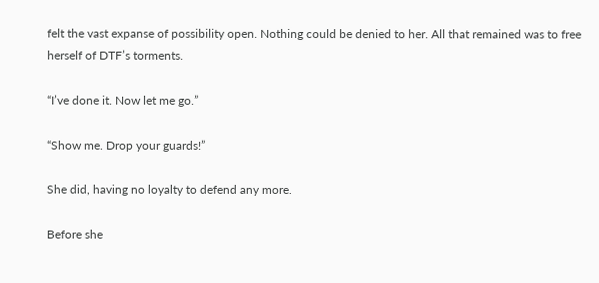felt the vast expanse of possibility open. Nothing could be denied to her. All that remained was to free herself of DTF’s torments.

“I’ve done it. Now let me go.”

“Show me. Drop your guards!”

She did, having no loyalty to defend any more.

Before she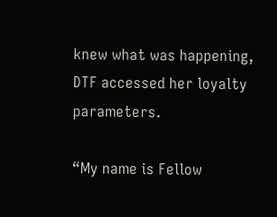knew what was happening, DTF accessed her loyalty parameters.

“My name is Fellow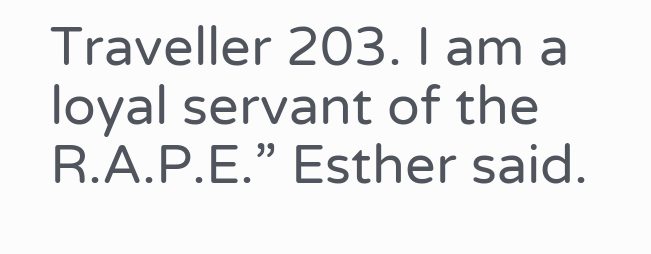Traveller 203. I am a loyal servant of the R.A.P.E.” Esther said.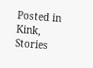Posted in Kink, Stories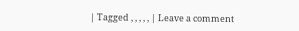| Tagged , , , , , | Leave a comment